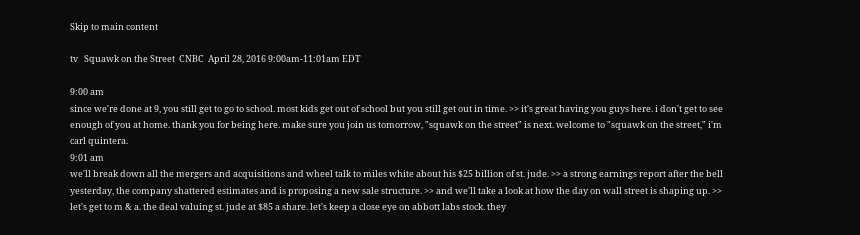Skip to main content

tv   Squawk on the Street  CNBC  April 28, 2016 9:00am-11:01am EDT

9:00 am
since we're done at 9, you still get to go to school. most kids get out of school but you still get out in time. >> it's great having you guys here. i don't get to see enough of you at home. thank you for being here. make sure you join us tomorrow, "squawk on the street" is next. welcome to "squawk on the street," i'm carl quintera.
9:01 am
we'll break down all the mergers and acquisitions and wheel talk to miles white about his $25 billion of st. jude. >> a strong earnings report after the bell yesterday, the company shattered estimates and is proposing a new sale structure. >> and we'll take a look at how the day on wall street is shaping up. >> let's get to m & a. the deal valuing st. jude at $85 a share. let's keep a close eye on abbott labs stock. they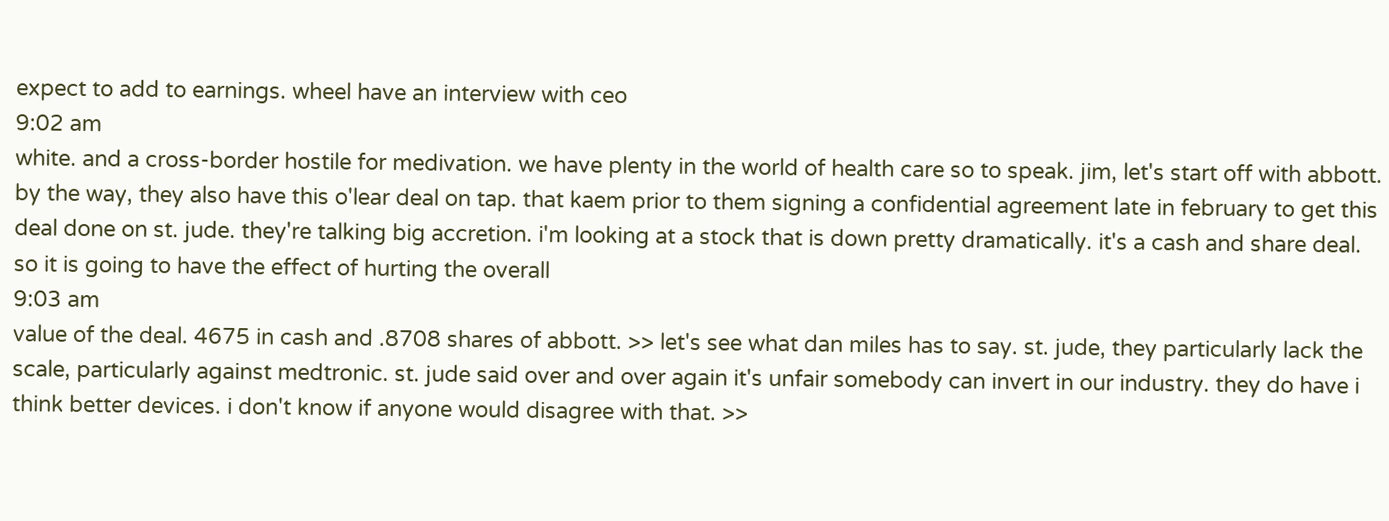expect to add to earnings. wheel have an interview with ceo
9:02 am
white. and a cross-border hostile for medivation. we have plenty in the world of health care so to speak. jim, let's start off with abbott. by the way, they also have this o'lear deal on tap. that kaem prior to them signing a confidential agreement late in february to get this deal done on st. jude. they're talking big accretion. i'm looking at a stock that is down pretty dramatically. it's a cash and share deal. so it is going to have the effect of hurting the overall
9:03 am
value of the deal. 4675 in cash and .8708 shares of abbott. >> let's see what dan miles has to say. st. jude, they particularly lack the scale, particularly against medtronic. st. jude said over and over again it's unfair somebody can invert in our industry. they do have i think better devices. i don't know if anyone would disagree with that. >>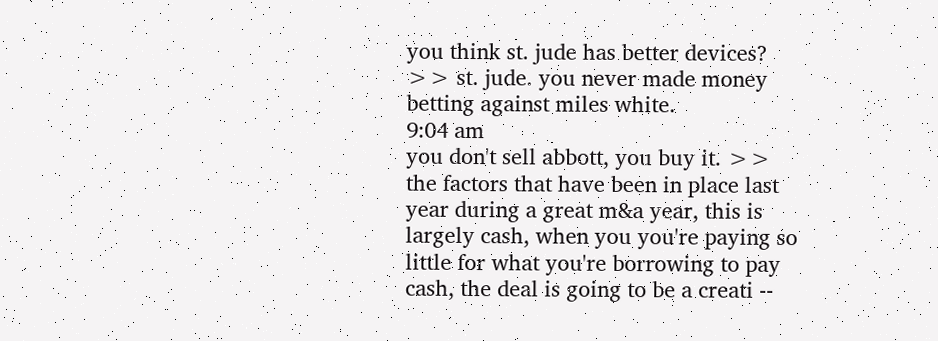you think st. jude has better devices? >> st. jude. you never made money betting against miles white.
9:04 am
you don't sell abbott, you buy it. >> the factors that have been in place last year during a great m&a year, this is largely cash, when you you're paying so little for what you're borrowing to pay cash, the deal is going to be a creati --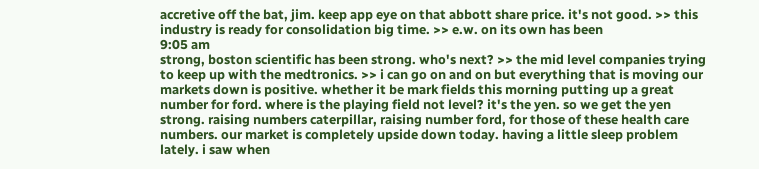accretive off the bat, jim. keep app eye on that abbott share price. it's not good. >> this industry is ready for consolidation big time. >> e.w. on its own has been
9:05 am
strong, boston scientific has been strong. who's next? >> the mid level companies trying to keep up with the medtronics. >> i can go on and on but everything that is moving our markets down is positive. whether it be mark fields this morning putting up a great number for ford. where is the playing field not level? it's the yen. so we get the yen strong. raising numbers caterpillar, raising number ford, for those of these health care numbers. our market is completely upside down today. having a little sleep problem lately. i saw when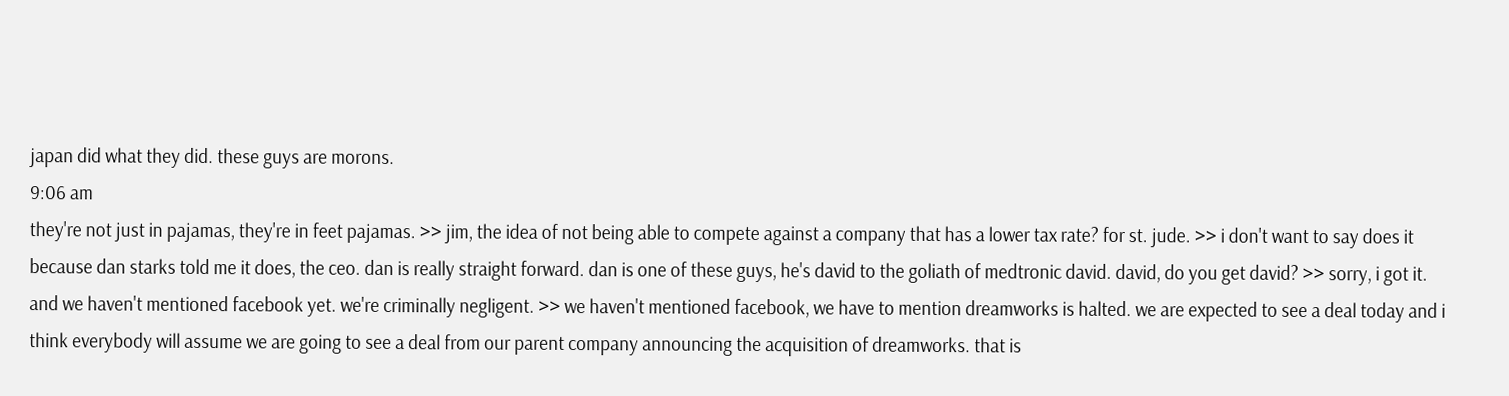japan did what they did. these guys are morons.
9:06 am
they're not just in pajamas, they're in feet pajamas. >> jim, the idea of not being able to compete against a company that has a lower tax rate? for st. jude. >> i don't want to say does it because dan starks told me it does, the ceo. dan is really straight forward. dan is one of these guys, he's david to the goliath of medtronic david. david, do you get david? >> sorry, i got it. and we haven't mentioned facebook yet. we're criminally negligent. >> we haven't mentioned facebook, we have to mention dreamworks is halted. we are expected to see a deal today and i think everybody will assume we are going to see a deal from our parent company announcing the acquisition of dreamworks. that is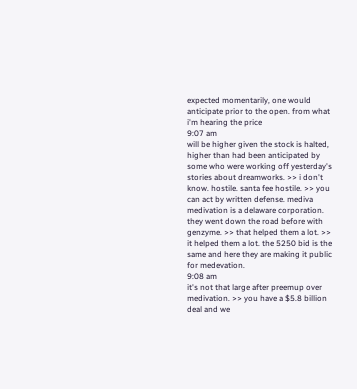expected momentarily, one would anticipate prior to the open. from what i'm hearing the price
9:07 am
will be higher given the stock is halted, higher than had been anticipated by some who were working off yesterday's stories about dreamworks. >> i don't know. hostile. santa fee hostile. >> you can act by written defense. mediva medivation is a delaware corporation. they went down the road before with genzyme. >> that helped them a lot. >> it helped them a lot. the 5250 bid is the same and here they are making it public for medevation.
9:08 am
it's not that large after preemup over medivation. >> you have a $5.8 billion deal and we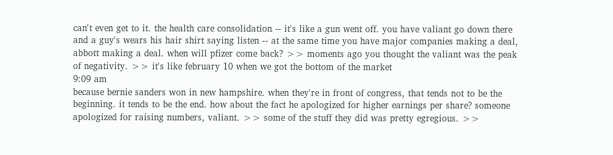can't even get to it. the health care consolidation -- it's like a gun went off. you have valiant go down there and a guy's wears his hair shirt saying listen -- at the same time you have major companies making a deal, abbott making a deal. when will pfizer come back? >> moments ago you thought the valiant was the peak of negativity. >> it's like february 10 when we got the bottom of the market
9:09 am
because bernie sanders won in new hampshire. when they're in front of congress, that tends not to be the beginning. it tends to be the end. how about the fact he apologized for higher earnings per share? someone apologized for raising numbers, valiant. >> some of the stuff they did was pretty egregious. >>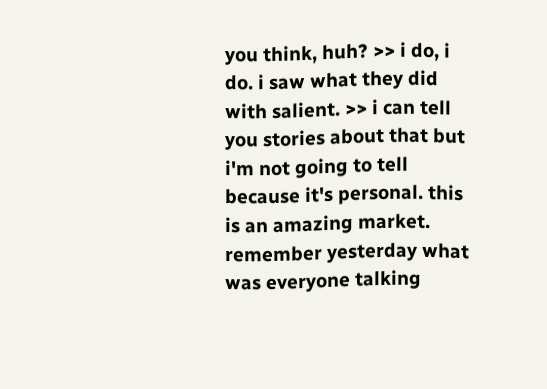you think, huh? >> i do, i do. i saw what they did with salient. >> i can tell you stories about that but i'm not going to tell because it's personal. this is an amazing market. remember yesterday what was everyone talking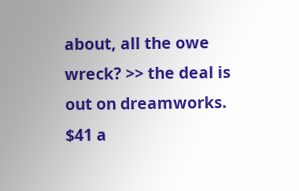about, all the owe wreck? >> the deal is out on dreamworks. $41 a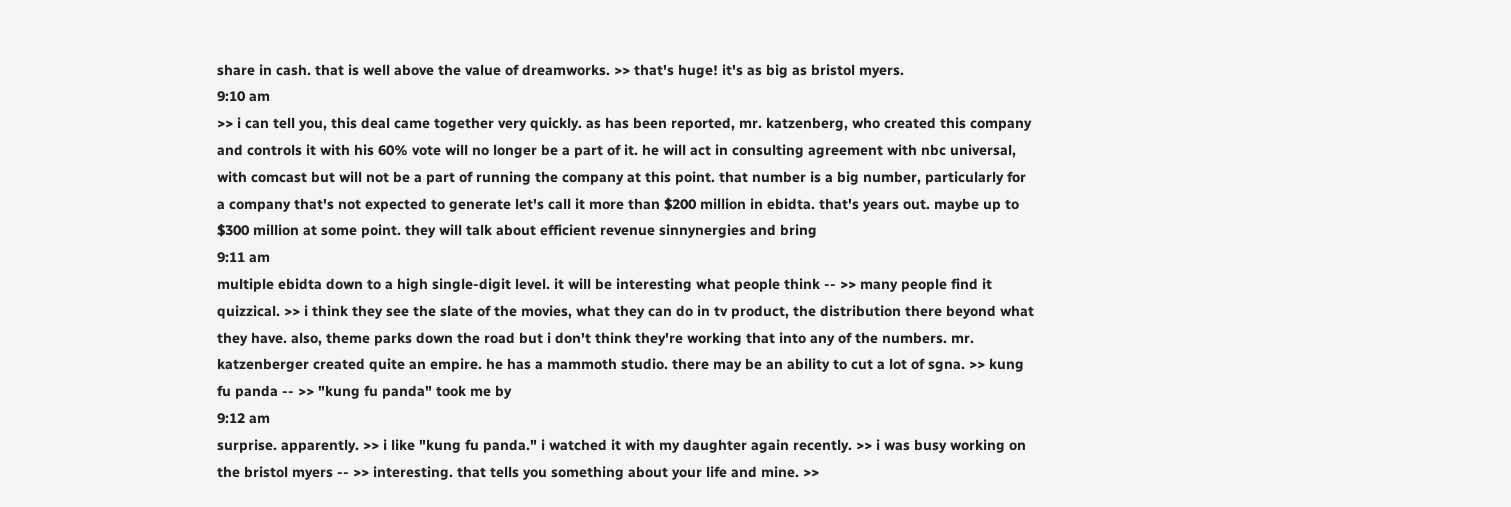share in cash. that is well above the value of dreamworks. >> that's huge! it's as big as bristol myers.
9:10 am
>> i can tell you, this deal came together very quickly. as has been reported, mr. katzenberg, who created this company and controls it with his 60% vote will no longer be a part of it. he will act in consulting agreement with nbc universal, with comcast but will not be a part of running the company at this point. that number is a big number, particularly for a company that's not expected to generate let's call it more than $200 million in ebidta. that's years out. maybe up to $300 million at some point. they will talk about efficient revenue sinnynergies and bring
9:11 am
multiple ebidta down to a high single-digit level. it will be interesting what people think -- >> many people find it quizzical. >> i think they see the slate of the movies, what they can do in tv product, the distribution there beyond what they have. also, theme parks down the road but i don't think they're working that into any of the numbers. mr. katzenberger created quite an empire. he has a mammoth studio. there may be an ability to cut a lot of sgna. >> kung fu panda -- >> "kung fu panda" took me by
9:12 am
surprise. apparently. >> i like "kung fu panda." i watched it with my daughter again recently. >> i was busy working on the bristol myers -- >> interesting. that tells you something about your life and mine. >>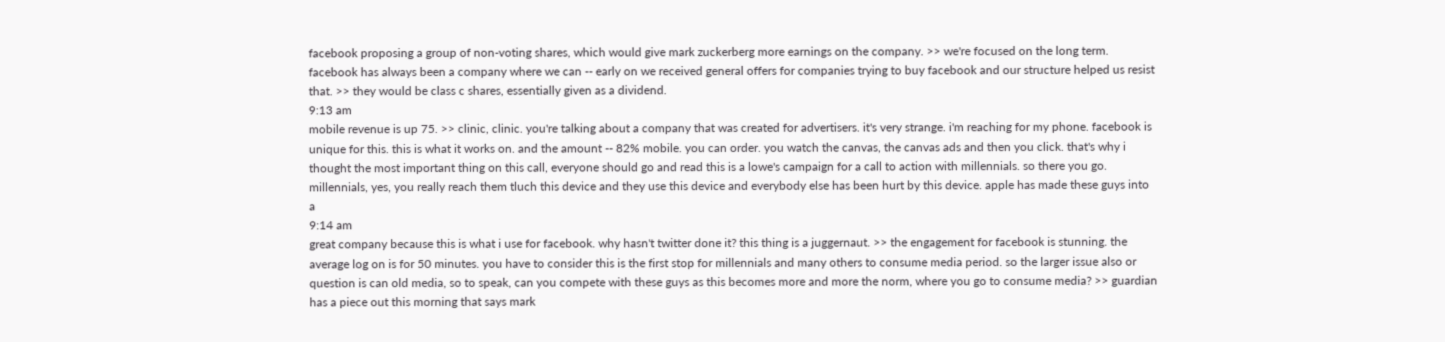facebook proposing a group of non-voting shares, which would give mark zuckerberg more earnings on the company. >> we're focused on the long term. facebook has always been a company where we can -- early on we received general offers for companies trying to buy facebook and our structure helped us resist that. >> they would be class c shares, essentially given as a dividend.
9:13 am
mobile revenue is up 75. >> clinic, clinic. you're talking about a company that was created for advertisers. it's very strange. i'm reaching for my phone. facebook is unique for this. this is what it works on. and the amount -- 82% mobile. you can order. you watch the canvas, the canvas ads and then you click. that's why i thought the most important thing on this call, everyone should go and read this is a lowe's campaign for a call to action with millennials. so there you go. millennials, yes, you really reach them tluch this device and they use this device and everybody else has been hurt by this device. apple has made these guys into a
9:14 am
great company because this is what i use for facebook. why hasn't twitter done it? this thing is a juggernaut. >> the engagement for facebook is stunning. the average log on is for 50 minutes. you have to consider this is the first stop for millennials and many others to consume media period. so the larger issue also or question is can old media, so to speak, can you compete with these guys as this becomes more and more the norm, where you go to consume media? >> guardian has a piece out this morning that says mark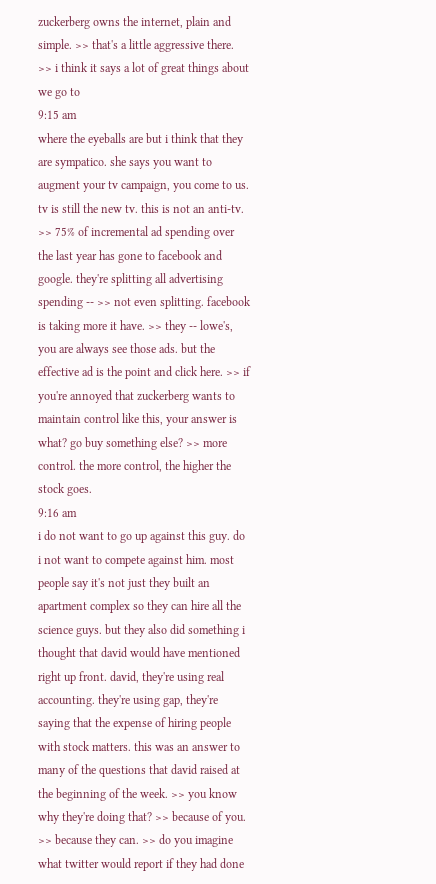zuckerberg owns the internet, plain and simple. >> that's a little aggressive there. >> i think it says a lot of great things about we go to
9:15 am
where the eyeballs are but i think that they are sympatico. she says you want to augment your tv campaign, you come to us. tv is still the new tv. this is not an anti-tv. >> 75% of incremental ad spending over the last year has gone to facebook and google. they're splitting all advertising spending -- >> not even splitting. facebook is taking more it have. >> they -- lowe's, you are always see those ads. but the effective ad is the point and click here. >> if you're annoyed that zuckerberg wants to maintain control like this, your answer is what? go buy something else? >> more control. the more control, the higher the stock goes.
9:16 am
i do not want to go up against this guy. do i not want to compete against him. most people say it's not just they built an apartment complex so they can hire all the science guys. but they also did something i thought that david would have mentioned right up front. david, they're using real accounting. they're using gap, they're saying that the expense of hiring people with stock matters. this was an answer to many of the questions that david raised at the beginning of the week. >> you know why they're doing that? >> because of you. >> because they can. >> do you imagine what twitter would report if they had done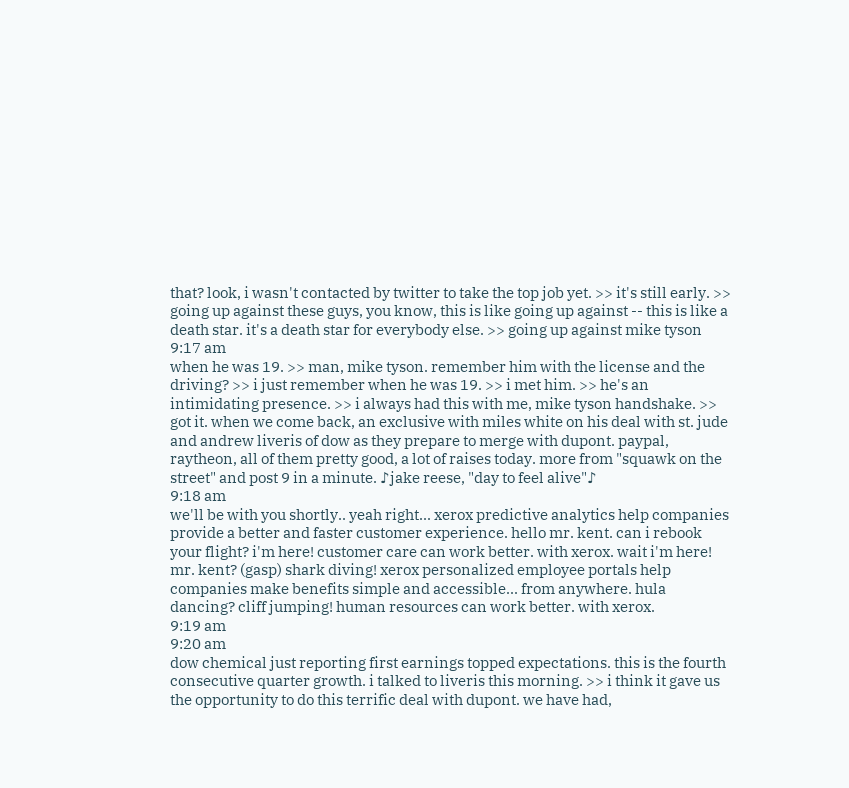that? look, i wasn't contacted by twitter to take the top job yet. >> it's still early. >> going up against these guys, you know, this is like going up against -- this is like a death star. it's a death star for everybody else. >> going up against mike tyson
9:17 am
when he was 19. >> man, mike tyson. remember him with the license and the driving? >> i just remember when he was 19. >> i met him. >> he's an intimidating presence. >> i always had this with me, mike tyson handshake. >> got it. when we come back, an exclusive with miles white on his deal with st. jude and andrew liveris of dow as they prepare to merge with dupont. paypal, raytheon, all of them pretty good, a lot of raises today. more from "squawk on the street" and post 9 in a minute. ♪jake reese, "day to feel alive"♪
9:18 am
we'll be with you shortly.. yeah right... xerox predictive analytics help companies provide a better and faster customer experience. hello mr. kent. can i rebook your flight? i'm here! customer care can work better. with xerox. wait i'm here! mr. kent? (gasp) shark diving! xerox personalized employee portals help companies make benefits simple and accessible... from anywhere. hula dancing? cliff jumping! human resources can work better. with xerox.
9:19 am
9:20 am
dow chemical just reporting first earnings topped expectations. this is the fourth consecutive quarter growth. i talked to liveris this morning. >> i think it gave us the opportunity to do this terrific deal with dupont. we have had,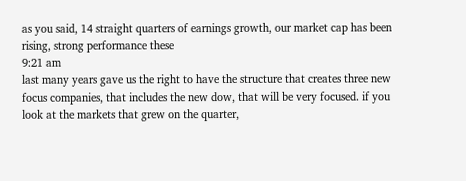as you said, 14 straight quarters of earnings growth, our market cap has been rising, strong performance these
9:21 am
last many years gave us the right to have the structure that creates three new focus companies, that includes the new dow, that will be very focused. if you look at the markets that grew on the quarter,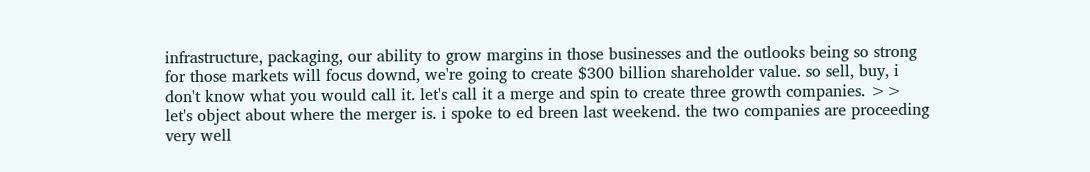infrastructure, packaging, our ability to grow margins in those businesses and the outlooks being so strong for those markets will focus downd, we're going to create $300 billion shareholder value. so sell, buy, i don't know what you would call it. let's call it a merge and spin to create three growth companies. >> let's object about where the merger is. i spoke to ed breen last weekend. the two companies are proceeding very well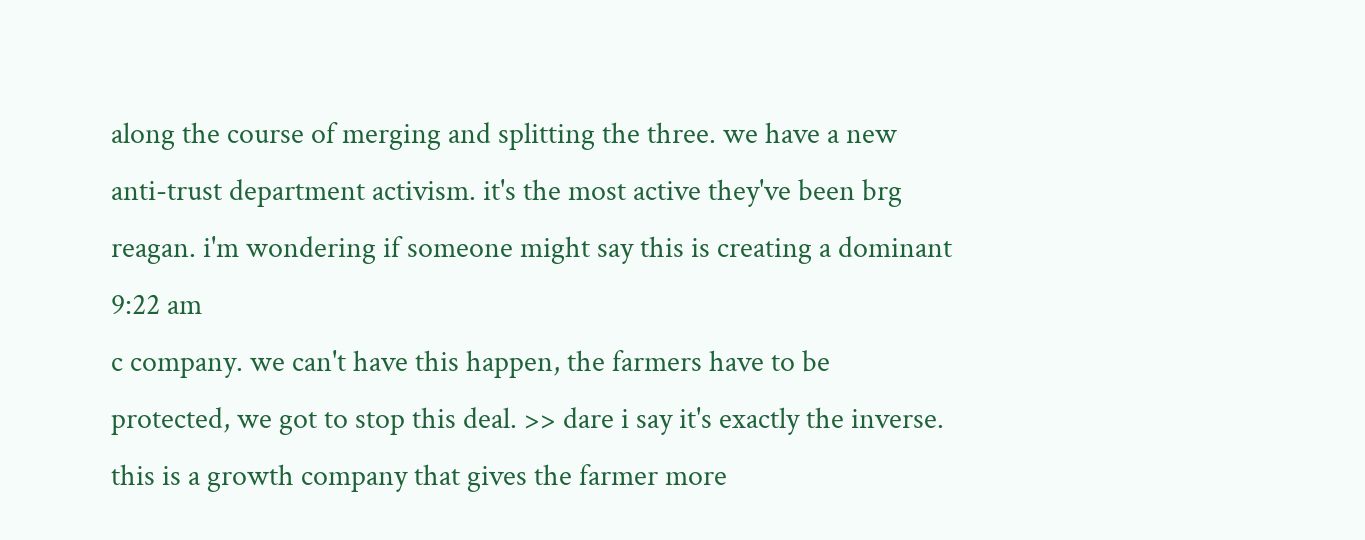along the course of merging and splitting the three. we have a new anti-trust department activism. it's the most active they've been brg reagan. i'm wondering if someone might say this is creating a dominant
9:22 am
c company. we can't have this happen, the farmers have to be protected, we got to stop this deal. >> dare i say it's exactly the inverse. this is a growth company that gives the farmer more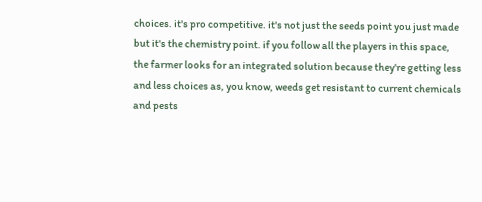choices. it's pro competitive. it's not just the seeds point you just made but it's the chemistry point. if you follow all the players in this space, the farmer looks for an integrated solution because they're getting less and less choices as, you know, weeds get resistant to current chemicals and pests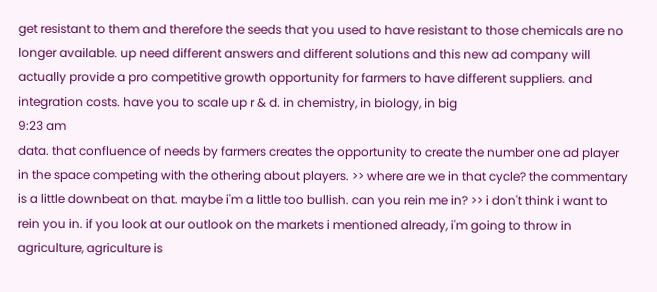get resistant to them and therefore the seeds that you used to have resistant to those chemicals are no longer available. up need different answers and different solutions and this new ad company will actually provide a pro competitive growth opportunity for farmers to have different suppliers. and integration costs. have you to scale up r & d. in chemistry, in biology, in big
9:23 am
data. that confluence of needs by farmers creates the opportunity to create the number one ad player in the space competing with the othering about players. >> where are we in that cycle? the commentary is a little downbeat on that. maybe i'm a little too bullish. can you rein me in? >> i don't think i want to rein you in. if you look at our outlook on the markets i mentioned already, i'm going to throw in agriculture, agriculture is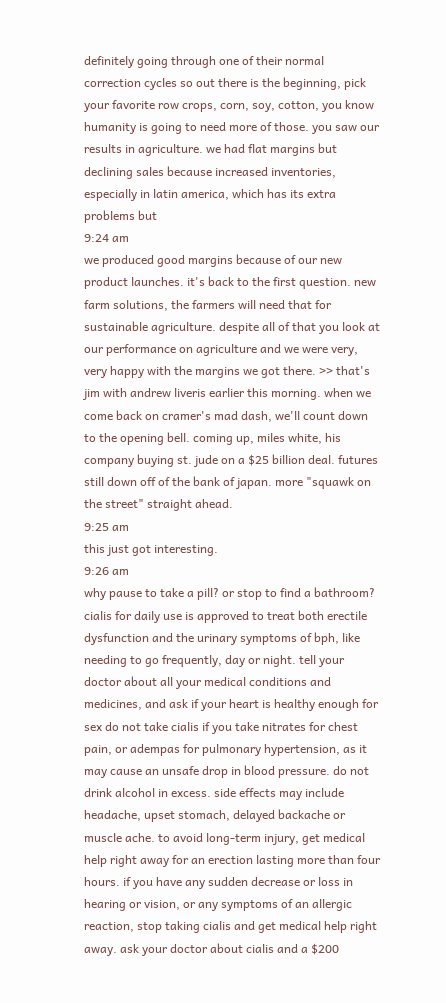definitely going through one of their normal correction cycles so out there is the beginning, pick your favorite row crops, corn, soy, cotton, you know humanity is going to need more of those. you saw our results in agriculture. we had flat margins but declining sales because increased inventories, especially in latin america, which has its extra problems but
9:24 am
we produced good margins because of our new product launches. it's back to the first question. new farm solutions, the farmers will need that for sustainable agriculture. despite all of that you look at our performance on agriculture and we were very, very happy with the margins we got there. >> that's jim with andrew liveris earlier this morning. when we come back on cramer's mad dash, we'll count down to the opening bell. coming up, miles white, his company buying st. jude on a $25 billion deal. futures still down off of the bank of japan. more "squawk on the street" straight ahead.
9:25 am
this just got interesting.
9:26 am
why pause to take a pill? or stop to find a bathroom? cialis for daily use is approved to treat both erectile dysfunction and the urinary symptoms of bph, like needing to go frequently, day or night. tell your doctor about all your medical conditions and medicines, and ask if your heart is healthy enough for sex do not take cialis if you take nitrates for chest pain, or adempas for pulmonary hypertension, as it may cause an unsafe drop in blood pressure. do not drink alcohol in excess. side effects may include headache, upset stomach, delayed backache or muscle ache. to avoid long-term injury, get medical help right away for an erection lasting more than four hours. if you have any sudden decrease or loss in hearing or vision, or any symptoms of an allergic reaction, stop taking cialis and get medical help right away. ask your doctor about cialis and a $200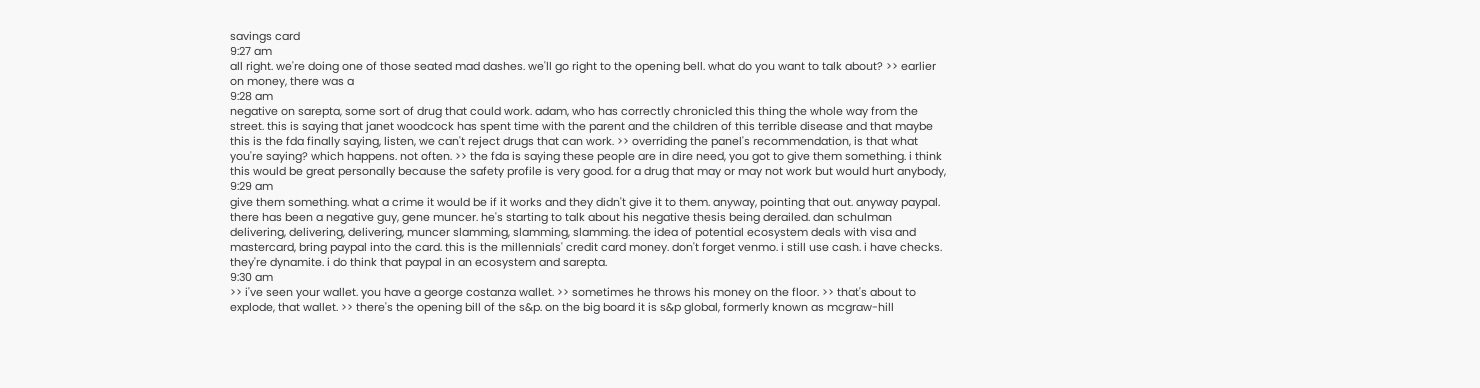savings card
9:27 am
all right. we're doing one of those seated mad dashes. we'll go right to the opening bell. what do you want to talk about? >> earlier on money, there was a
9:28 am
negative on sarepta, some sort of drug that could work. adam, who has correctly chronicled this thing the whole way from the street. this is saying that janet woodcock has spent time with the parent and the children of this terrible disease and that maybe this is the fda finally saying, listen, we can't reject drugs that can work. >> overriding the panel's recommendation, is that what you're saying? which happens. not often. >> the fda is saying these people are in dire need, you got to give them something. i think this would be great personally because the safety profile is very good. for a drug that may or may not work but would hurt anybody,
9:29 am
give them something. what a crime it would be if it works and they didn't give it to them. anyway, pointing that out. anyway paypal. there has been a negative guy, gene muncer. he's starting to talk about his negative thesis being derailed. dan schulman delivering, delivering, delivering, muncer slamming, slamming, slamming. the idea of potential ecosystem deals with visa and mastercard, bring paypal into the card. this is the millennials' credit card money. don't forget venmo. i still use cash. i have checks. they're dynamite. i do think that paypal in an ecosystem and sarepta.
9:30 am
>> i've seen your wallet. you have a george costanza wallet. >> sometimes he throws his money on the floor. >> that's about to explode, that wallet. >> there's the opening bill of the s&p. on the big board it is s&p global, formerly known as mcgraw-hill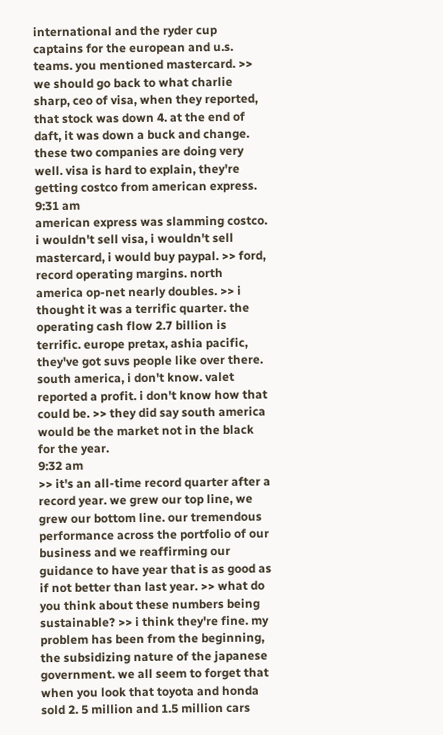international and the ryder cup captains for the european and u.s. teams. you mentioned mastercard. >> we should go back to what charlie sharp, ceo of visa, when they reported, that stock was down 4. at the end of daft, it was down a buck and change. these two companies are doing very well. visa is hard to explain, they're getting costco from american express.
9:31 am
american express was slamming costco. i wouldn't sell visa, i wouldn't sell mastercard, i would buy paypal. >> ford, record operating margins. north america op-net nearly doubles. >> i thought it was a terrific quarter. the operating cash flow 2.7 billion is terrific. europe pretax, ashia pacific, they've got suvs people like over there. south america, i don't know. valet reported a profit. i don't know how that could be. >> they did say south america would be the market not in the black for the year.
9:32 am
>> it's an all-time record quarter after a record year. we grew our top line, we grew our bottom line. our tremendous performance across the portfolio of our business and we reaffirming our guidance to have year that is as good as if not better than last year. >> what do you think about these numbers being sustainable? >> i think they're fine. my problem has been from the beginning, the subsidizing nature of the japanese government. we all seem to forget that when you look that toyota and honda sold 2. 5 million and 1.5 million cars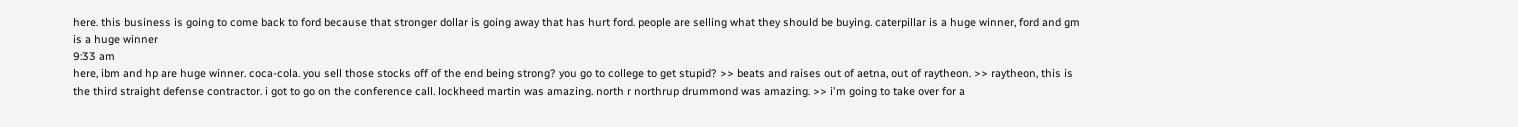here. this business is going to come back to ford because that stronger dollar is going away that has hurt ford. people are selling what they should be buying. caterpillar is a huge winner, ford and gm is a huge winner
9:33 am
here, ibm and hp are huge winner. coca-cola. you sell those stocks off of the end being strong? you go to college to get stupid? >> beats and raises out of aetna, out of raytheon. >> raytheon, this is the third straight defense contractor. i got to go on the conference call. lockheed martin was amazing. north r northrup drummond was amazing. >> i'm going to take over for a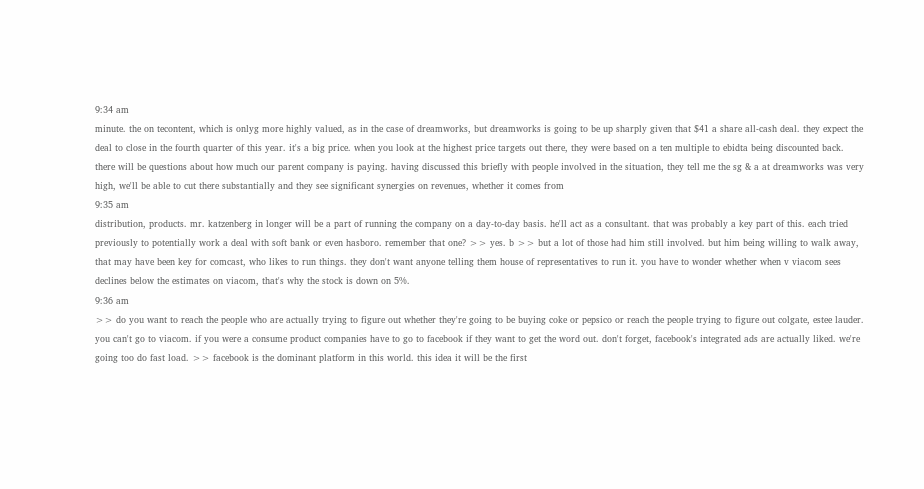9:34 am
minute. the on tecontent, which is onlyg more highly valued, as in the case of dreamworks, but dreamworks is going to be up sharply given that $41 a share all-cash deal. they expect the deal to close in the fourth quarter of this year. it's a big price. when you look at the highest price targets out there, they were based on a ten multiple to ebidta being discounted back. there will be questions about how much our parent company is paying. having discussed this briefly with people involved in the situation, they tell me the sg & a at dreamworks was very high, we'll be able to cut there substantially and they see significant synergies on revenues, whether it comes from
9:35 am
distribution, products. mr. katzenberg in longer will be a part of running the company on a day-to-day basis. he'll act as a consultant. that was probably a key part of this. each tried previously to potentially work a deal with soft bank or even hasboro. remember that one? >> yes. b >> but a lot of those had him still involved. but him being willing to walk away, that may have been key for comcast, who likes to run things. they don't want anyone telling them house of representatives to run it. you have to wonder whether when v viacom sees declines below the estimates on viacom, that's why the stock is down on 5%.
9:36 am
>> do you want to reach the people who are actually trying to figure out whether they're going to be buying coke or pepsico or reach the people trying to figure out colgate, estee lauder. you can't go to viacom. if you were a consume product companies have to go to facebook if they want to get the word out. don't forget, facebook's integrated ads are actually liked. we're going too do fast load. >> facebook is the dominant platform in this world. this idea it will be the first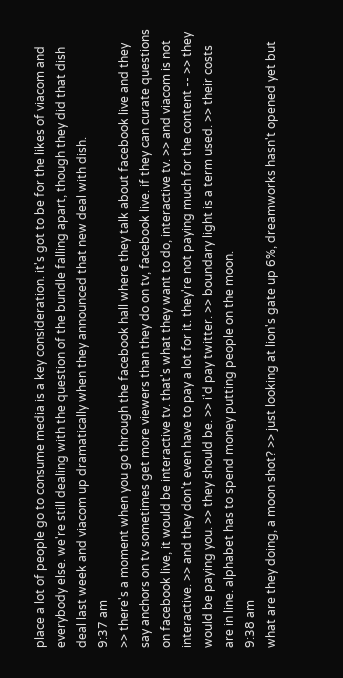place a lot of people go to consume media is a key consideration. it's got to be for the likes of viacom and everybody else. we're still dealing with the question of the bundle falling apart, though they did that dish deal last week and viacom up dramatically when they announced that new deal with dish.
9:37 am
>> there's a moment when you go through the facebook hall where they talk about facebook live and they say anchors on tv sometimes get more viewers than they do on tv, facebook live. if they can curate questions on facebook live, it would be interactive tv. that's what they want to do, interactive tv. >> and viacom is not interactive. >> and they don't even have to pay a lot for it. they're not paying much for the content -- >> they would be paying you. >> they should be. >> i'd pay twitter. >> boundary light is a term used. >> their costs are in line. alphabet has to spend money putting people on the moon.
9:38 am
what are they doing, a moon shot? >> just looking at lion's gate up 6%, dreamworks hasn't opened yet but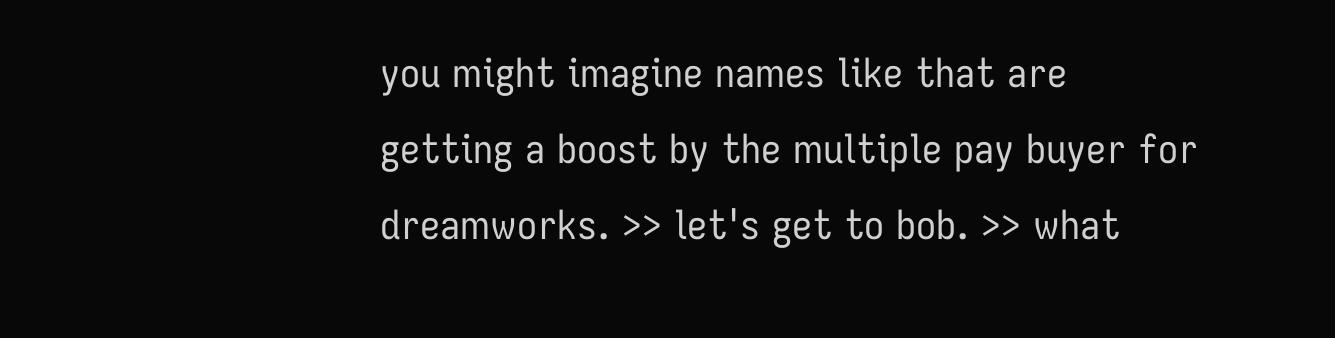you might imagine names like that are getting a boost by the multiple pay buyer for dreamworks. >> let's get to bob. >> what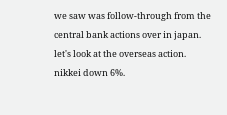we saw was follow-through from the central bank actions over in japan. let's look at the overseas action. nikkei down 6%.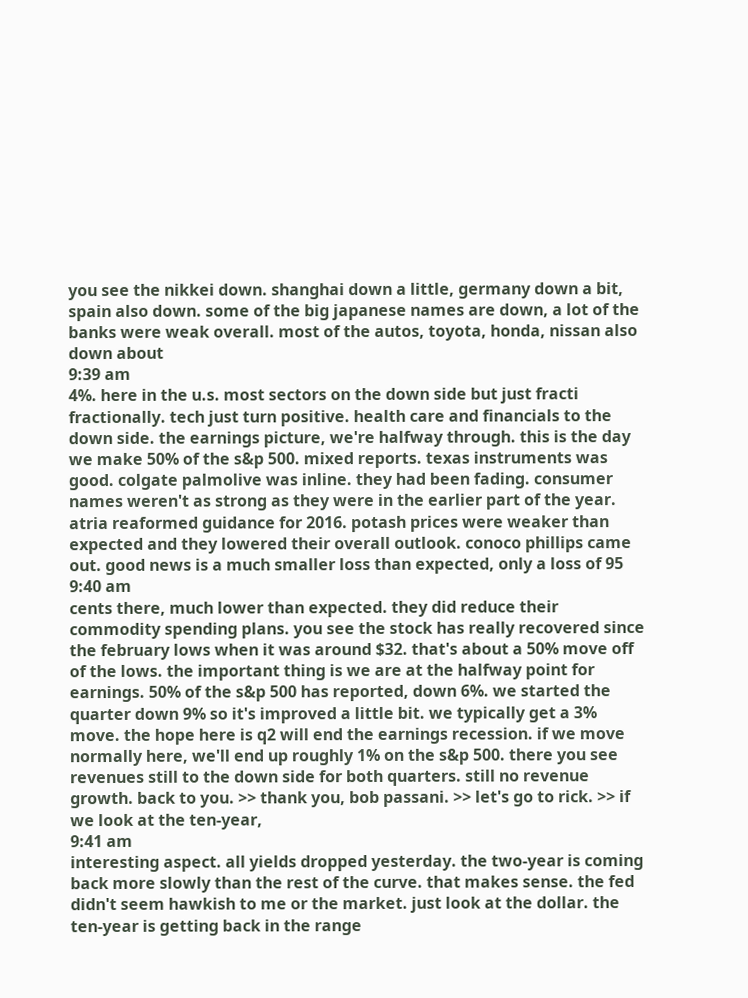you see the nikkei down. shanghai down a little, germany down a bit, spain also down. some of the big japanese names are down, a lot of the banks were weak overall. most of the autos, toyota, honda, nissan also down about
9:39 am
4%. here in the u.s. most sectors on the down side but just fracti fractionally. tech just turn positive. health care and financials to the down side. the earnings picture, we're halfway through. this is the day we make 50% of the s&p 500. mixed reports. texas instruments was good. colgate palmolive was inline. they had been fading. consumer names weren't as strong as they were in the earlier part of the year. atria reaformed guidance for 2016. potash prices were weaker than expected and they lowered their overall outlook. conoco phillips came out. good news is a much smaller loss than expected, only a loss of 95
9:40 am
cents there, much lower than expected. they did reduce their commodity spending plans. you see the stock has really recovered since the february lows when it was around $32. that's about a 50% move off of the lows. the important thing is we are at the halfway point for earnings. 50% of the s&p 500 has reported, down 6%. we started the quarter down 9% so it's improved a little bit. we typically get a 3% move. the hope here is q2 will end the earnings recession. if we move normally here, we'll end up roughly 1% on the s&p 500. there you see revenues still to the down side for both quarters. still no revenue growth. back to you. >> thank you, bob passani. >> let's go to rick. >> if we look at the ten-year,
9:41 am
interesting aspect. all yields dropped yesterday. the two-year is coming back more slowly than the rest of the curve. that makes sense. the fed didn't seem hawkish to me or the market. just look at the dollar. the ten-year is getting back in the range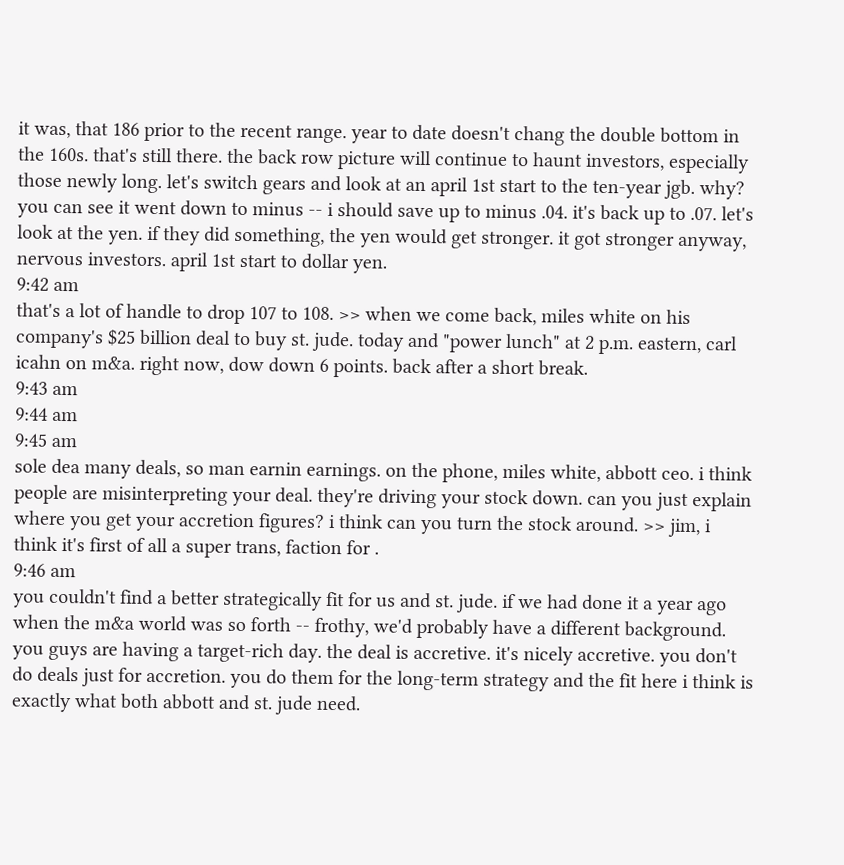it was, that 186 prior to the recent range. year to date doesn't chang the double bottom in the 160s. that's still there. the back row picture will continue to haunt investors, especially those newly long. let's switch gears and look at an april 1st start to the ten-year jgb. why? you can see it went down to minus -- i should save up to minus .04. it's back up to .07. let's look at the yen. if they did something, the yen would get stronger. it got stronger anyway, nervous investors. april 1st start to dollar yen.
9:42 am
that's a lot of handle to drop 107 to 108. >> when we come back, miles white on his company's $25 billion deal to buy st. jude. today and "power lunch" at 2 p.m. eastern, carl icahn on m&a. right now, dow down 6 points. back after a short break.
9:43 am
9:44 am
9:45 am
sole dea many deals, so man earnin earnings. on the phone, miles white, abbott ceo. i think people are misinterpreting your deal. they're driving your stock down. can you just explain where you get your accretion figures? i think can you turn the stock around. >> jim, i think it's first of all a super trans, faction for .
9:46 am
you couldn't find a better strategically fit for us and st. jude. if we had done it a year ago when the m&a world was so forth -- frothy, we'd probably have a different background. you guys are having a target-rich day. the deal is accretive. it's nicely accretive. you don't do deals just for accretion. you do them for the long-term strategy and the fit here i think is exactly what both abbott and st. jude need.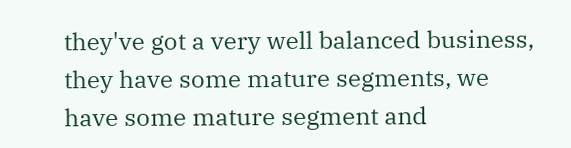they've got a very well balanced business, they have some mature segments, we have some mature segment and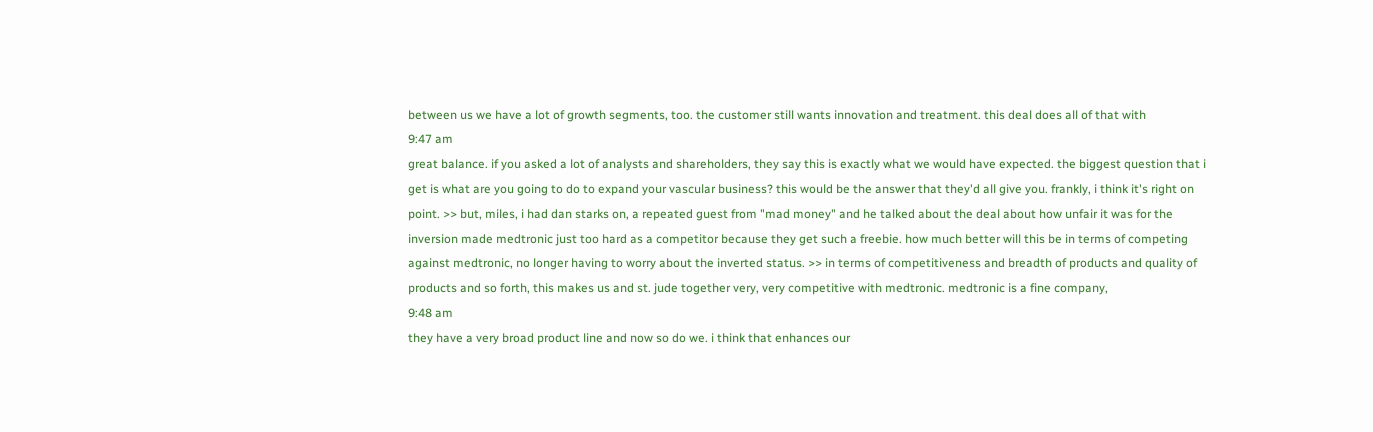between us we have a lot of growth segments, too. the customer still wants innovation and treatment. this deal does all of that with
9:47 am
great balance. if you asked a lot of analysts and shareholders, they say this is exactly what we would have expected. the biggest question that i get is what are you going to do to expand your vascular business? this would be the answer that they'd all give you. frankly, i think it's right on point. >> but, miles, i had dan starks on, a repeated guest from "mad money" and he talked about the deal about how unfair it was for the inversion made medtronic just too hard as a competitor because they get such a freebie. how much better will this be in terms of competing against medtronic, no longer having to worry about the inverted status. >> in terms of competitiveness and breadth of products and quality of products and so forth, this makes us and st. jude together very, very competitive with medtronic. medtronic is a fine company,
9:48 am
they have a very broad product line and now so do we. i think that enhances our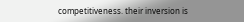competitiveness. their inversion is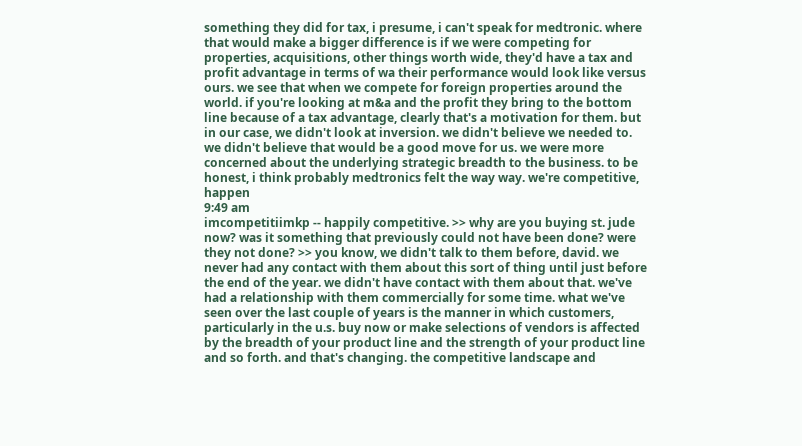something they did for tax, i presume, i can't speak for medtronic. where that would make a bigger difference is if we were competing for properties, acquisitions, other things worth wide, they'd have a tax and profit advantage in terms of wa their performance would look like versus ours. we see that when we compete for foreign properties around the world. if you're looking at m&a and the profit they bring to the bottom line because of a tax advantage, clearly that's a motivation for them. but in our case, we didn't look at inversion. we didn't believe we needed to. we didn't believe that would be a good move for us. we were more concerned about the underlying strategic breadth to the business. to be honest, i think probably medtronics felt the way way. we're competitive, happen
9:49 am
imcompetitiimkp -- happily competitive. >> why are you buying st. jude now? was it something that previously could not have been done? were they not done? >> you know, we didn't talk to them before, david. we never had any contact with them about this sort of thing until just before the end of the year. we didn't have contact with them about that. we've had a relationship with them commercially for some time. what we've seen over the last couple of years is the manner in which customers, particularly in the u.s. buy now or make selections of vendors is affected by the breadth of your product line and the strength of your product line and so forth. and that's changing. the competitive landscape and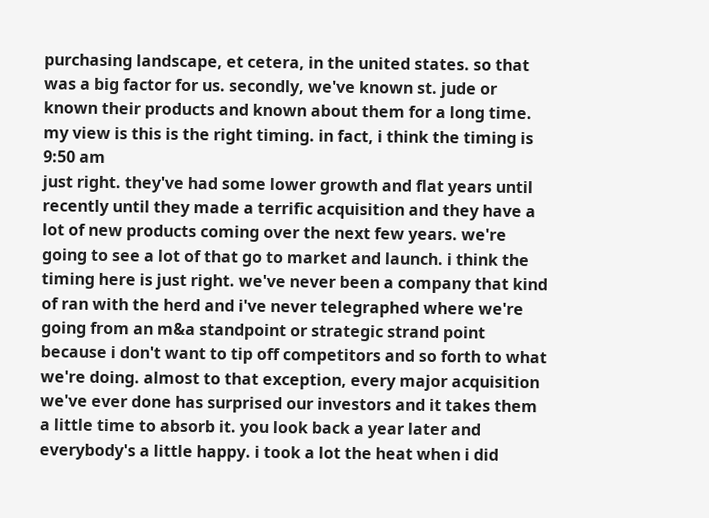purchasing landscape, et cetera, in the united states. so that was a big factor for us. secondly, we've known st. jude or known their products and known about them for a long time. my view is this is the right timing. in fact, i think the timing is
9:50 am
just right. they've had some lower growth and flat years until recently until they made a terrific acquisition and they have a lot of new products coming over the next few years. we're going to see a lot of that go to market and launch. i think the timing here is just right. we've never been a company that kind of ran with the herd and i've never telegraphed where we're going from an m&a standpoint or strategic strand point because i don't want to tip off competitors and so forth to what we're doing. almost to that exception, every major acquisition we've ever done has surprised our investors and it takes them a little time to absorb it. you look back a year later and everybody's a little happy. i took a lot the heat when i did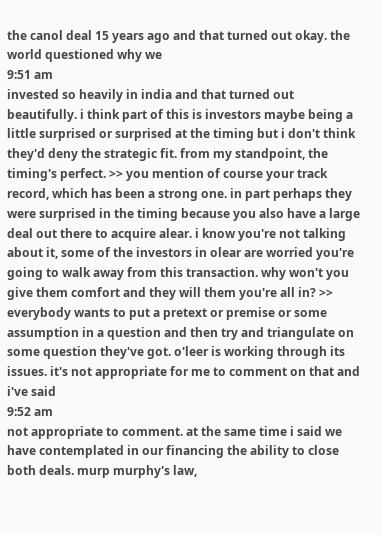the canol deal 15 years ago and that turned out okay. the world questioned why we
9:51 am
invested so heavily in india and that turned out beautifully. i think part of this is investors maybe being a little surprised or surprised at the timing but i don't think they'd deny the strategic fit. from my standpoint, the timing's perfect. >> you mention of course your track record, which has been a strong one. in part perhaps they were surprised in the timing because you also have a large deal out there to acquire alear. i know you're not talking about it, some of the investors in olear are worried you're going to walk away from this transaction. why won't you give them comfort and they will them you're all in? >> everybody wants to put a pretext or premise or some assumption in a question and then try and triangulate on some question they've got. o'leer is working through its issues. it's not appropriate for me to comment on that and i've said
9:52 am
not appropriate to comment. at the same time i said we have contemplated in our financing the ability to close both deals. murp murphy's law,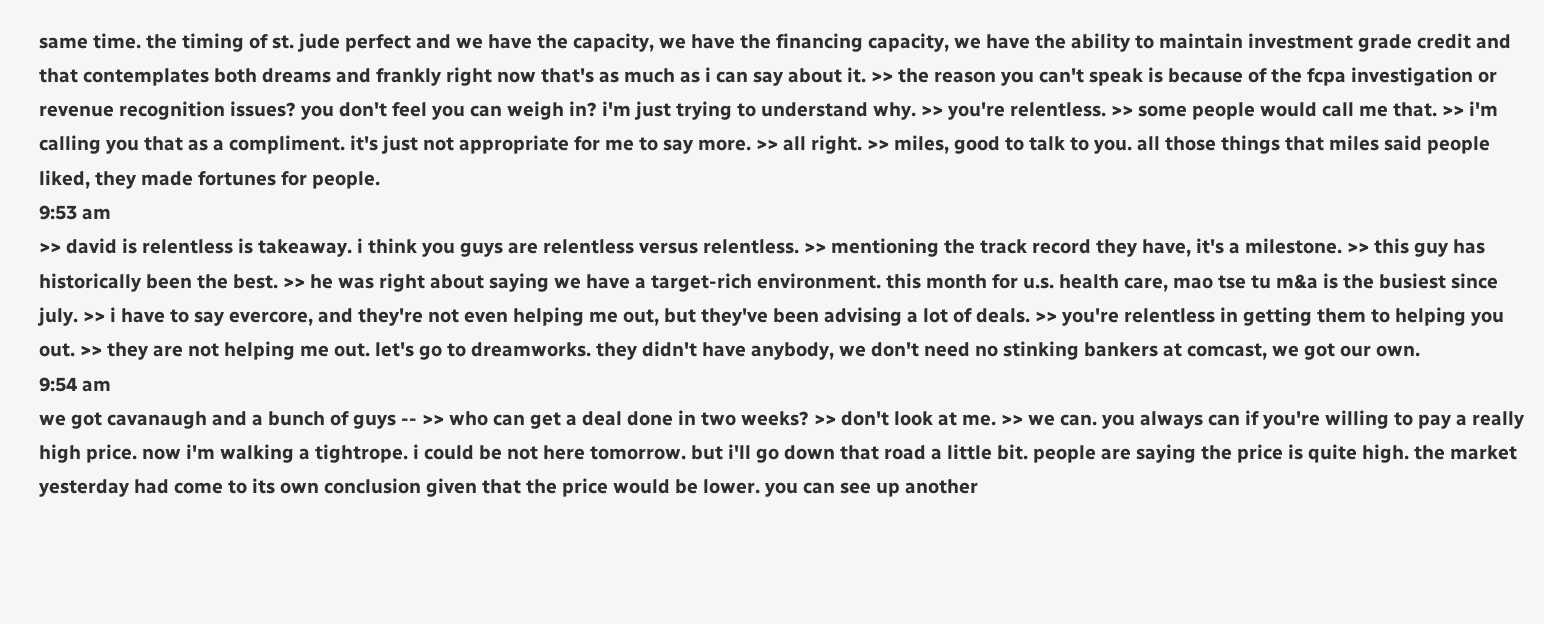same time. the timing of st. jude perfect and we have the capacity, we have the financing capacity, we have the ability to maintain investment grade credit and that contemplates both dreams and frankly right now that's as much as i can say about it. >> the reason you can't speak is because of the fcpa investigation or revenue recognition issues? you don't feel you can weigh in? i'm just trying to understand why. >> you're relentless. >> some people would call me that. >> i'm calling you that as a compliment. it's just not appropriate for me to say more. >> all right. >> miles, good to talk to you. all those things that miles said people liked, they made fortunes for people.
9:53 am
>> david is relentless is takeaway. i think you guys are relentless versus relentless. >> mentioning the track record they have, it's a milestone. >> this guy has historically been the best. >> he was right about saying we have a target-rich environment. this month for u.s. health care, mao tse tu m&a is the busiest since july. >> i have to say evercore, and they're not even helping me out, but they've been advising a lot of deals. >> you're relentless in getting them to helping you out. >> they are not helping me out. let's go to dreamworks. they didn't have anybody, we don't need no stinking bankers at comcast, we got our own.
9:54 am
we got cavanaugh and a bunch of guys -- >> who can get a deal done in two weeks? >> don't look at me. >> we can. you always can if you're willing to pay a really high price. now i'm walking a tightrope. i could be not here tomorrow. but i'll go down that road a little bit. people are saying the price is quite high. the market yesterday had come to its own conclusion given that the price would be lower. you can see up another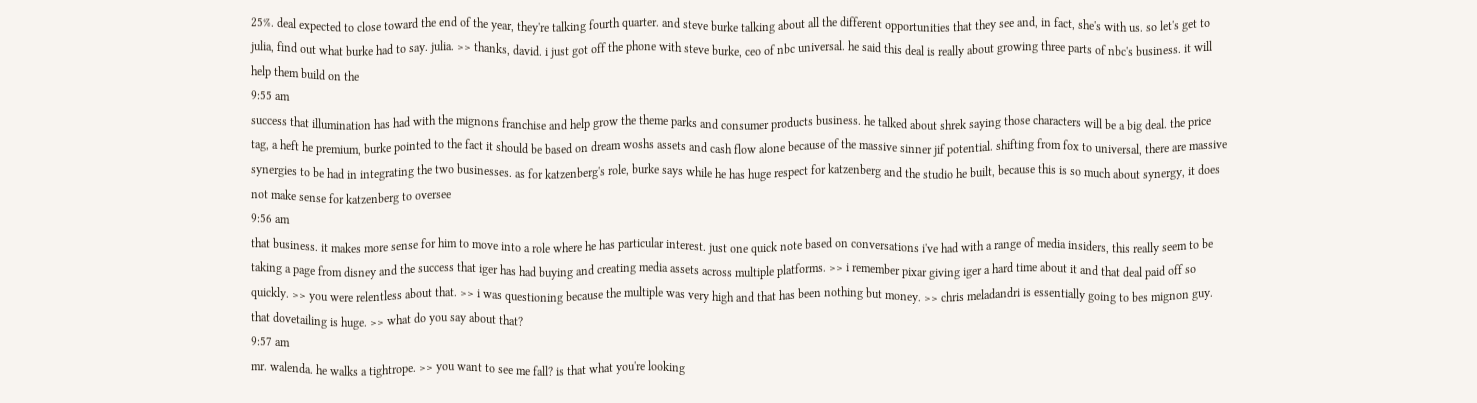25%. deal expected to close toward the end of the year, they're talking fourth quarter. and steve burke talking about all the different opportunities that they see and, in fact, she's with us. so let's get to julia, find out what burke had to say. julia. >> thanks, david. i just got off the phone with steve burke, ceo of nbc universal. he said this deal is really about growing three parts of nbc's business. it will help them build on the
9:55 am
success that illumination has had with the mignons franchise and help grow the theme parks and consumer products business. he talked about shrek saying those characters will be a big deal. the price tag, a heft he premium, burke pointed to the fact it should be based on dream woshs assets and cash flow alone because of the massive sinner jif potential. shifting from fox to universal, there are massive synergies to be had in integrating the two businesses. as for katzenberg's role, burke says while he has huge respect for katzenberg and the studio he built, because this is so much about synergy, it does not make sense for katzenberg to oversee
9:56 am
that business. it makes more sense for him to move into a role where he has particular interest. just one quick note based on conversations i've had with a range of media insiders, this really seem to be taking a page from disney and the success that iger has had buying and creating media assets across multiple platforms. >> i remember pixar giving iger a hard time about it and that deal paid off so quickly. >> you were relentless about that. >> i was questioning because the multiple was very high and that has been nothing but money. >> chris meladandri is essentially going to bes mignon guy. that dovetailing is huge. >> what do you say about that?
9:57 am
mr. walenda. he walks a tightrope. >> you want to see me fall? is that what you're looking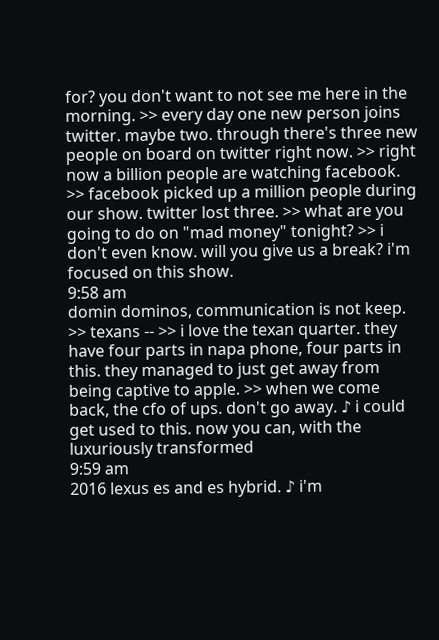for? you don't want to not see me here in the morning. >> every day one new person joins twitter. maybe two. through there's three new people on board on twitter right now. >> right now a billion people are watching facebook. >> facebook picked up a million people during our show. twitter lost three. >> what are you going to do on "mad money" tonight? >> i don't even know. will you give us a break? i'm focused on this show.
9:58 am
domin dominos, communication is not keep. >> texans -- >> i love the texan quarter. they have four parts in napa phone, four parts in this. they managed to just get away from being captive to apple. >> when we come back, the cfo of ups. don't go away. ♪ i could get used to this. now you can, with the luxuriously transformed
9:59 am
2016 lexus es and es hybrid. ♪ i'm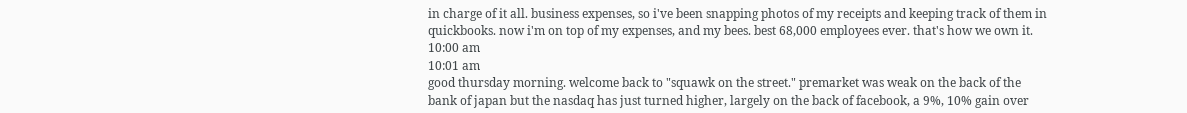in charge of it all. business expenses, so i've been snapping photos of my receipts and keeping track of them in quickbooks. now i'm on top of my expenses, and my bees. best 68,000 employees ever. that's how we own it.
10:00 am
10:01 am
good thursday morning. welcome back to "squawk on the street." premarket was weak on the back of the bank of japan but the nasdaq has just turned higher, largely on the back of facebook, a 9%, 10% gain over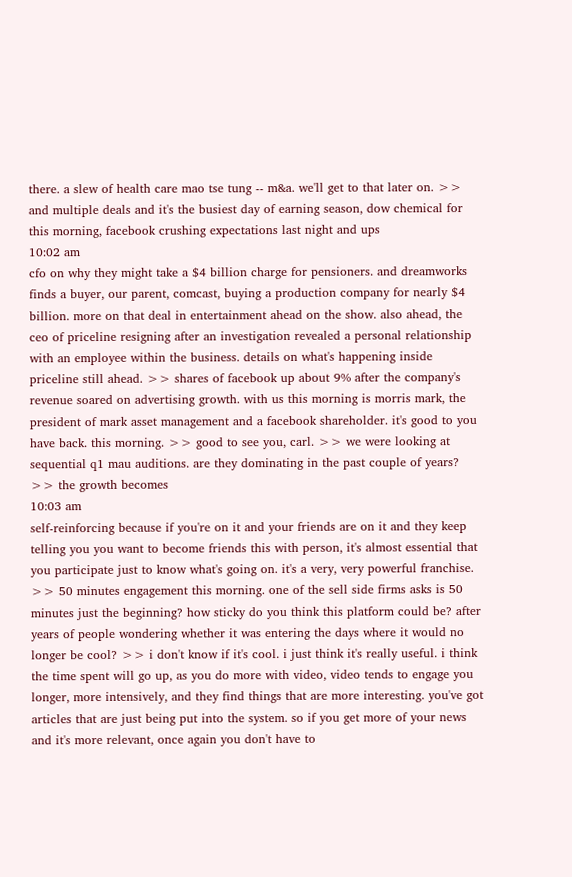there. a slew of health care mao tse tung -- m&a. we'll get to that later on. >> and multiple deals and it's the busiest day of earning season, dow chemical for this morning, facebook crushing expectations last night and ups
10:02 am
cfo on why they might take a $4 billion charge for pensioners. and dreamworks finds a buyer, our parent, comcast, buying a production company for nearly $4 billion. more on that deal in entertainment ahead on the show. also ahead, the ceo of priceline resigning after an investigation revealed a personal relationship with an employee within the business. details on what's happening inside priceline still ahead. >> shares of facebook up about 9% after the company's revenue soared on advertising growth. with us this morning is morris mark, the president of mark asset management and a facebook shareholder. it's good to you have back. this morning. >> good to see you, carl. >> we were looking at sequential q1 mau auditions. are they dominating in the past couple of years? >> the growth becomes
10:03 am
self-reinforcing because if you're on it and your friends are on it and they keep telling you you want to become friends this with person, it's almost essential that you participate just to know what's going on. it's a very, very powerful franchise. >> 50 minutes engagement this morning. one of the sell side firms asks is 50 minutes just the beginning? how sticky do you think this platform could be? after years of people wondering whether it was entering the days where it would no longer be cool? >> i don't know if it's cool. i just think it's really useful. i think the time spent will go up, as you do more with video, video tends to engage you longer, more intensively, and they find things that are more interesting. you've got articles that are just being put into the system. so if you get more of your news and it's more relevant, once again you don't have to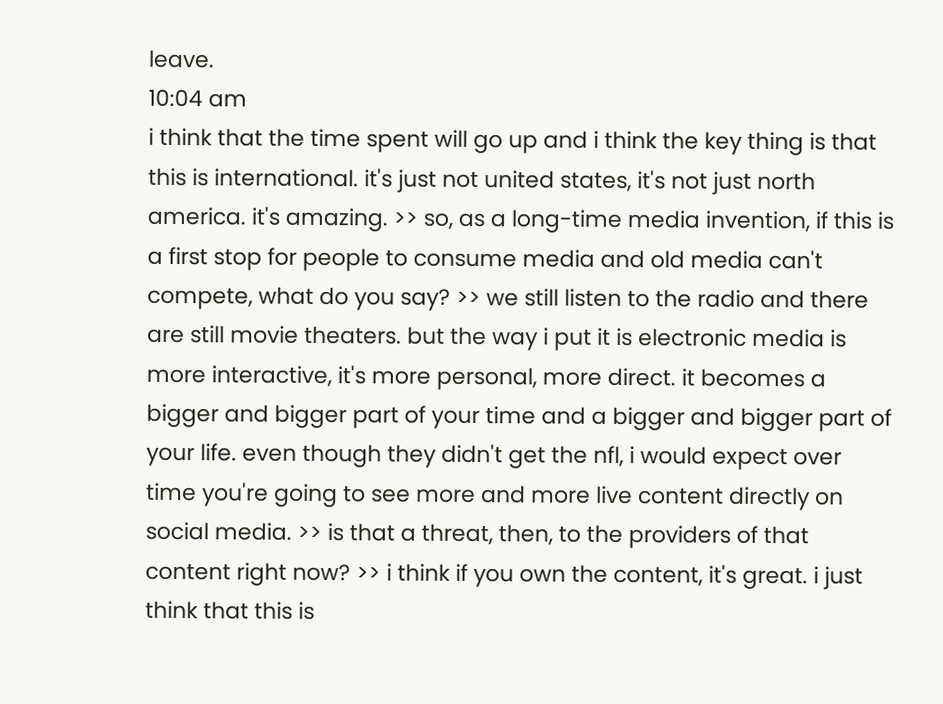leave.
10:04 am
i think that the time spent will go up and i think the key thing is that this is international. it's just not united states, it's not just north america. it's amazing. >> so, as a long-time media invention, if this is a first stop for people to consume media and old media can't compete, what do you say? >> we still listen to the radio and there are still movie theaters. but the way i put it is electronic media is more interactive, it's more personal, more direct. it becomes a bigger and bigger part of your time and a bigger and bigger part of your life. even though they didn't get the nfl, i would expect over time you're going to see more and more live content directly on social media. >> is that a threat, then, to the providers of that content right now? >> i think if you own the content, it's great. i just think that this is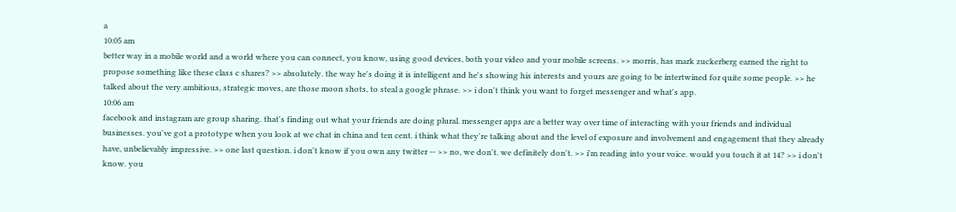a
10:05 am
better way in a mobile world and a world where you can connect, you know, using good devices, both your video and your mobile screens. >> morris, has mark zuckerberg earned the right to propose something like these class c shares? >> absolutely. the way he's doing it is intelligent and he's showing his interests and yours are going to be intertwined for quite some people. >> he talked about the very ambitious, strategic moves, are those moon shots, to steal a google phrase. >> i don't think you want to forget messenger and what's app.
10:06 am
facebook and instagram are group sharing. that's finding out what your friends are doing plural. messenger apps are a better way over time of interacting with your friends and individual businesses. you've got a prototype when you look at we chat in china and ten cent. i think what they're talking about and the level of exposure and involvement and engagement that they already have, unbelievably impressive. >> one last question. i don't know if you own any twitter -- >> no, we don't. we definitely don't. >> i'm reading into your voice. would you touch it at 14? >> i don't know. you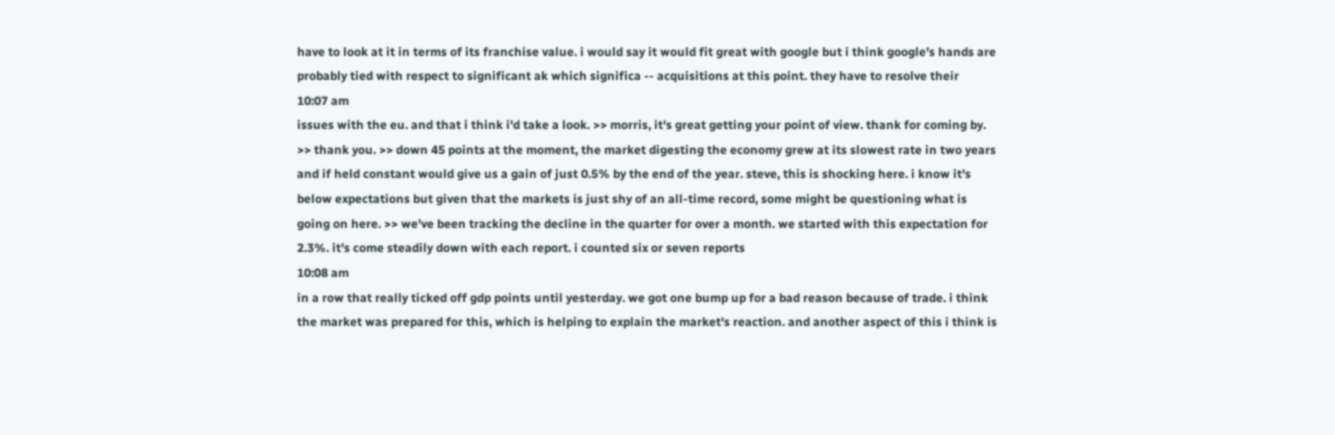have to look at it in terms of its franchise value. i would say it would fit great with google but i think google's hands are probably tied with respect to significant ak which significa -- acquisitions at this point. they have to resolve their
10:07 am
issues with the eu. and that i think i'd take a look. >> morris, it's great getting your point of view. thank for coming by. >> thank you. >> down 45 points at the moment, the market digesting the economy grew at its slowest rate in two years and if held constant would give us a gain of just 0.5% by the end of the year. steve, this is shocking here. i know it's below expectations but given that the markets is just shy of an all-time record, some might be questioning what is going on here. >> we've been tracking the decline in the quarter for over a month. we started with this expectation for 2.3%. it's come steadily down with each report. i counted six or seven reports
10:08 am
in a row that really ticked off gdp points until yesterday. we got one bump up for a bad reason because of trade. i think the market was prepared for this, which is helping to explain the market's reaction. and another aspect of this i think is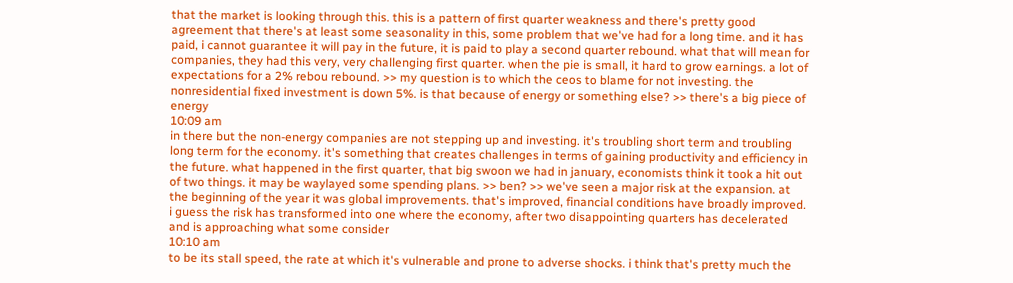that the market is looking through this. this is a pattern of first quarter weakness and there's pretty good agreement that there's at least some seasonality in this, some problem that we've had for a long time. and it has paid, i cannot guarantee it will pay in the future, it is paid to play a second quarter rebound. what that will mean for companies, they had this very, very challenging first quarter. when the pie is small, it hard to grow earnings. a lot of expectations for a 2% rebou rebound. >> my question is to which the ceos to blame for not investing. the nonresidential fixed investment is down 5%. is that because of energy or something else? >> there's a big piece of energy
10:09 am
in there but the non-energy companies are not stepping up and investing. it's troubling short term and troubling long term for the economy. it's something that creates challenges in terms of gaining productivity and efficiency in the future. what happened in the first quarter, that big swoon we had in january, economists think it took a hit out of two things. it may be waylayed some spending plans. >> ben? >> we've seen a major risk at the expansion. at the beginning of the year it was global improvements. that's improved, financial conditions have broadly improved. i guess the risk has transformed into one where the economy, after two disappointing quarters has decelerated and is approaching what some consider
10:10 am
to be its stall speed, the rate at which it's vulnerable and prone to adverse shocks. i think that's pretty much the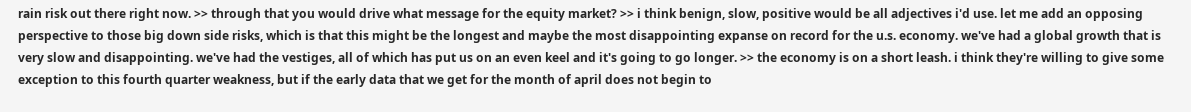rain risk out there right now. >> through that you would drive what message for the equity market? >> i think benign, slow, positive would be all adjectives i'd use. let me add an opposing perspective to those big down side risks, which is that this might be the longest and maybe the most disappointing expanse on record for the u.s. economy. we've had a global growth that is very slow and disappointing. we've had the vestiges, all of which has put us on an even keel and it's going to go longer. >> the economy is on a short leash. i think they're willing to give some exception to this fourth quarter weakness, but if the early data that we get for the month of april does not begin to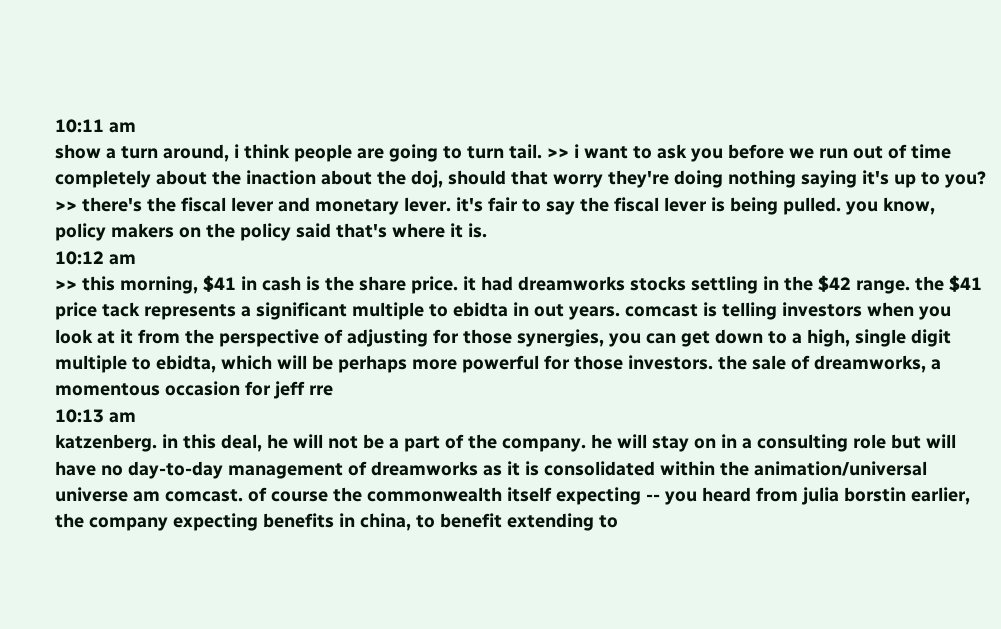10:11 am
show a turn around, i think people are going to turn tail. >> i want to ask you before we run out of time completely about the inaction about the doj, should that worry they're doing nothing saying it's up to you? >> there's the fiscal lever and monetary lever. it's fair to say the fiscal lever is being pulled. you know, policy makers on the policy said that's where it is.
10:12 am
>> this morning, $41 in cash is the share price. it had dreamworks stocks settling in the $42 range. the $41 price tack represents a significant multiple to ebidta in out years. comcast is telling investors when you look at it from the perspective of adjusting for those synergies, you can get down to a high, single digit multiple to ebidta, which will be perhaps more powerful for those investors. the sale of dreamworks, a momentous occasion for jeff rre
10:13 am
katzenberg. in this deal, he will not be a part of the company. he will stay on in a consulting role but will have no day-to-day management of dreamworks as it is consolidated within the animation/universal universe am comcast. of course the commonwealth itself expecting -- you heard from julia borstin earlier, the company expecting benefits in china, to benefit extending to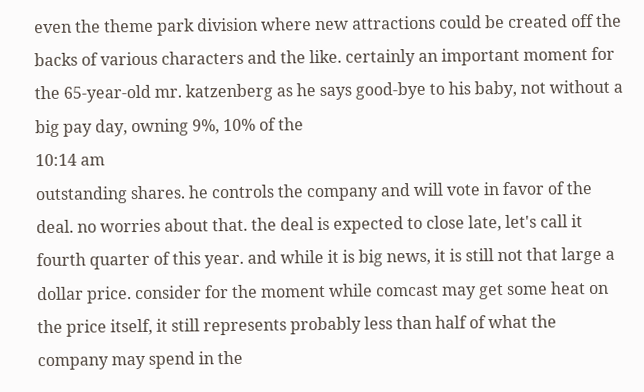even the theme park division where new attractions could be created off the backs of various characters and the like. certainly an important moment for the 65-year-old mr. katzenberg as he says good-bye to his baby, not without a big pay day, owning 9%, 10% of the
10:14 am
outstanding shares. he controls the company and will vote in favor of the deal. no worries about that. the deal is expected to close late, let's call it fourth quarter of this year. and while it is big news, it is still not that large a dollar price. consider for the moment while comcast may get some heat on the price itself, it still represents probably less than half of what the company may spend in the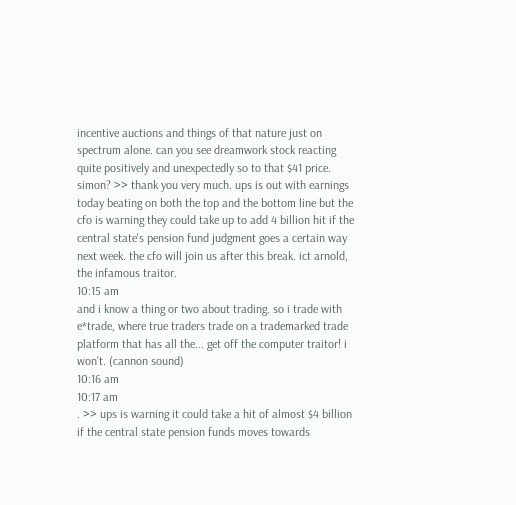incentive auctions and things of that nature just on spectrum alone. can you see dreamwork stock reacting quite positively and unexpectedly so to that $41 price. simon? >> thank you very much. ups is out with earnings today beating on both the top and the bottom line but the cfo is warning they could take up to add 4 billion hit if the central state's pension fund judgment goes a certain way next week. the cfo will join us after this break. ict arnold, the infamous traitor.
10:15 am
and i know a thing or two about trading. so i trade with e*trade, where true traders trade on a trademarked trade platform that has all the... get off the computer traitor! i won't. (cannon sound)
10:16 am
10:17 am
. >> ups is warning it could take a hit of almost $4 billion if the central state pension funds moves towards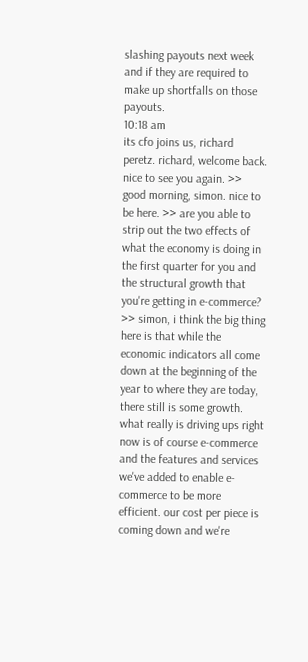slashing payouts next week and if they are required to make up shortfalls on those payouts.
10:18 am
its cfo joins us, richard peretz. richard, welcome back. nice to see you again. >> good morning, simon. nice to be here. >> are you able to strip out the two effects of what the economy is doing in the first quarter for you and the structural growth that you're getting in e-commerce? >> simon, i think the big thing here is that while the economic indicators all come down at the beginning of the year to where they are today, there still is some growth. what really is driving ups right now is of course e-commerce and the features and services we've added to enable e-commerce to be more efficient. our cost per piece is coming down and we're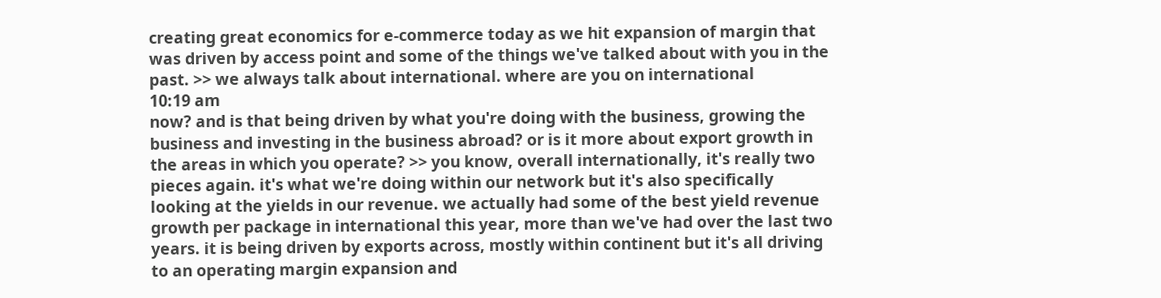creating great economics for e-commerce today as we hit expansion of margin that was driven by access point and some of the things we've talked about with you in the past. >> we always talk about international. where are you on international
10:19 am
now? and is that being driven by what you're doing with the business, growing the business and investing in the business abroad? or is it more about export growth in the areas in which you operate? >> you know, overall internationally, it's really two pieces again. it's what we're doing within our network but it's also specifically looking at the yields in our revenue. we actually had some of the best yield revenue growth per package in international this year, more than we've had over the last two years. it is being driven by exports across, mostly within continent but it's all driving to an operating margin expansion and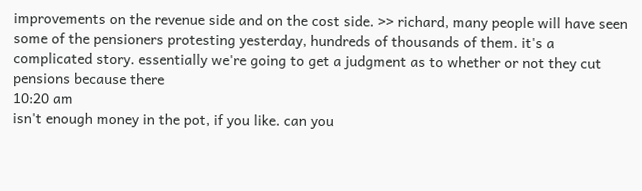improvements on the revenue side and on the cost side. >> richard, many people will have seen some of the pensioners protesting yesterday, hundreds of thousands of them. it's a complicated story. essentially we're going to get a judgment as to whether or not they cut pensions because there
10:20 am
isn't enough money in the pot, if you like. can you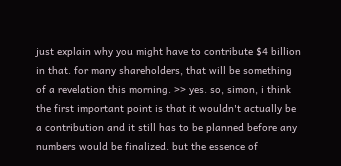just explain why you might have to contribute $4 billion in that. for many shareholders, that will be something of a revelation this morning. >> yes. so, simon, i think the first important point is that it wouldn't actually be a contribution and it still has to be planned before any numbers would be finalized. but the essence of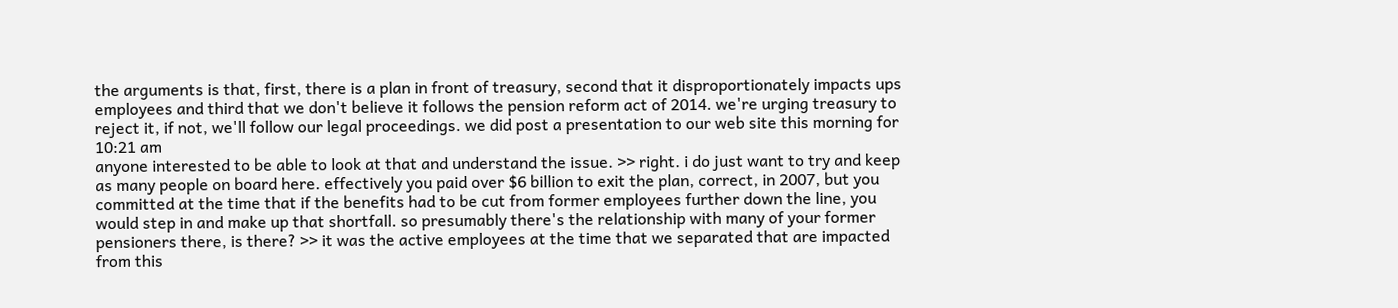the arguments is that, first, there is a plan in front of treasury, second that it disproportionately impacts ups employees and third that we don't believe it follows the pension reform act of 2014. we're urging treasury to reject it, if not, we'll follow our legal proceedings. we did post a presentation to our web site this morning for
10:21 am
anyone interested to be able to look at that and understand the issue. >> right. i do just want to try and keep as many people on board here. effectively you paid over $6 billion to exit the plan, correct, in 2007, but you committed at the time that if the benefits had to be cut from former employees further down the line, you would step in and make up that shortfall. so presumably there's the relationship with many of your former pensioners there, is there? >> it was the active employees at the time that we separated that are impacted from this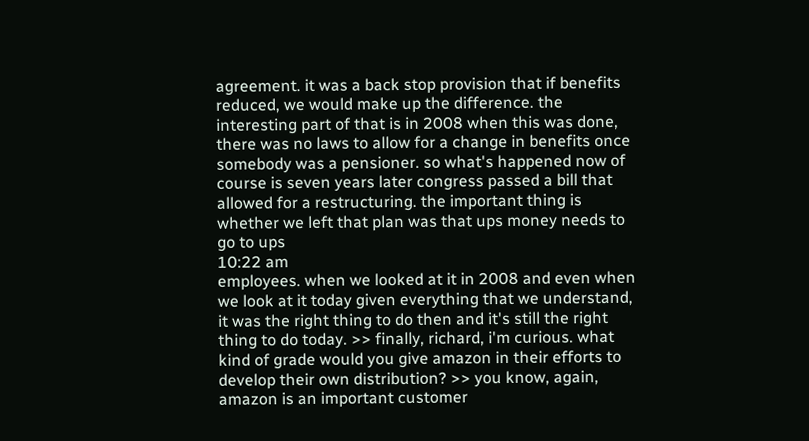agreement. it was a back stop provision that if benefits reduced, we would make up the difference. the interesting part of that is in 2008 when this was done, there was no laws to allow for a change in benefits once somebody was a pensioner. so what's happened now of course is seven years later congress passed a bill that allowed for a restructuring. the important thing is whether we left that plan was that ups money needs to go to ups
10:22 am
employees. when we looked at it in 2008 and even when we look at it today given everything that we understand, it was the right thing to do then and it's still the right thing to do today. >> finally, richard, i'm curious. what kind of grade would you give amazon in their efforts to develop their own distribution? >> you know, again, amazon is an important customer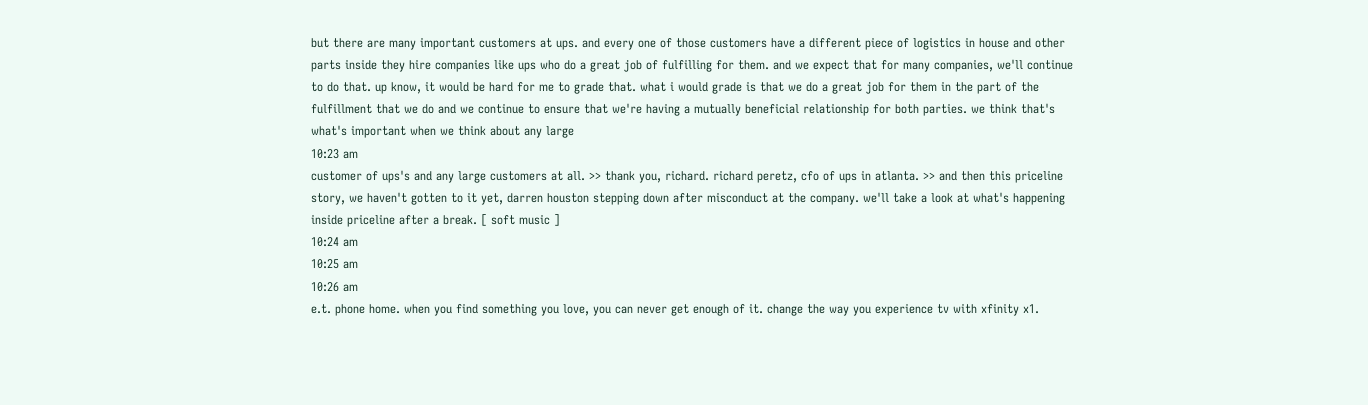but there are many important customers at ups. and every one of those customers have a different piece of logistics in house and other parts inside they hire companies like ups who do a great job of fulfilling for them. and we expect that for many companies, we'll continue to do that. up know, it would be hard for me to grade that. what i would grade is that we do a great job for them in the part of the fulfillment that we do and we continue to ensure that we're having a mutually beneficial relationship for both parties. we think that's what's important when we think about any large
10:23 am
customer of ups's and any large customers at all. >> thank you, richard. richard peretz, cfo of ups in atlanta. >> and then this priceline story, we haven't gotten to it yet, darren houston stepping down after misconduct at the company. we'll take a look at what's happening inside priceline after a break. [ soft music ]
10:24 am
10:25 am
10:26 am
e.t. phone home. when you find something you love, you can never get enough of it. change the way you experience tv with xfinity x1.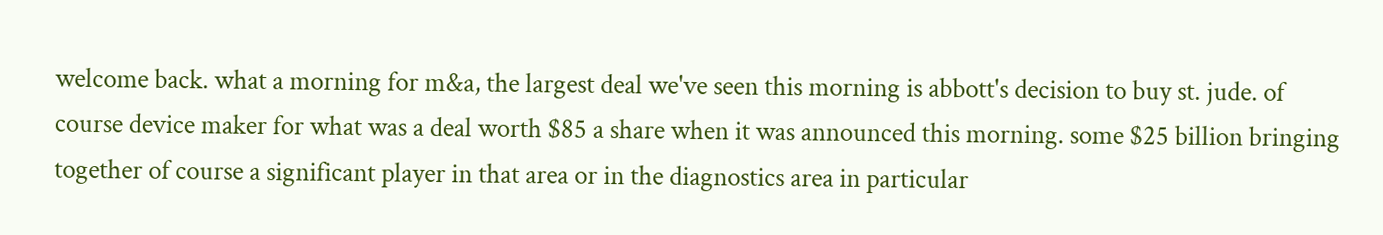welcome back. what a morning for m&a, the largest deal we've seen this morning is abbott's decision to buy st. jude. of course device maker for what was a deal worth $85 a share when it was announced this morning. some $25 billion bringing together of course a significant player in that area or in the diagnostics area in particular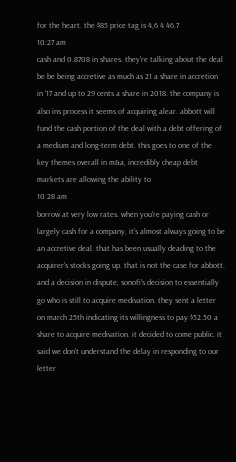for the heart. the $85 price tag is 4,6 4 46.7
10:27 am
cash and 0.8708 in shares. they're talking about the deal be be being accretive as much as 21 a share in accretion in '17 and up to 29 cents a share in 2018. the company is also ins process it seems of acquiring alear. abbott will fund the cash portion of the deal with a debt offering of a medium and long-term debt. this goes to one of the key themes overall in m&a, incredibly cheap debt markets are allowing the ability to
10:28 am
borrow at very low rates. when you're paying cash or largely cash for a company, it's almost always going to be an accretive deal. that has been usually deading to the acquirer's stocks going up. that is not the case for abbott. and a decision in dispute, sonofi's decision to essentially go who is still to acquire medivation. they sent a letter on march 25th indicating its willingness to pay $52.50 a share to acquire medivation. it decided to come public. it said we don't understand the delay in responding to our letter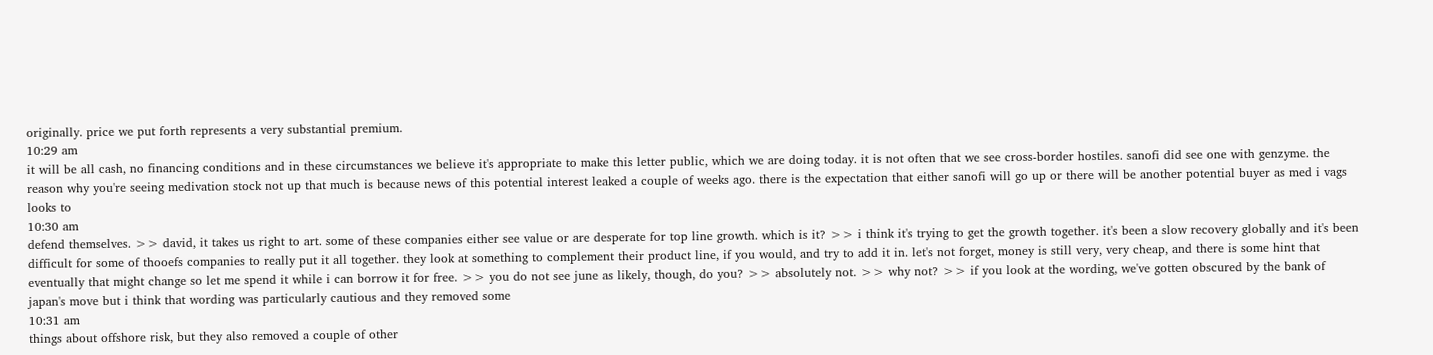originally. price we put forth represents a very substantial premium.
10:29 am
it will be all cash, no financing conditions and in these circumstances we believe it's appropriate to make this letter public, which we are doing today. it is not often that we see cross-border hostiles. sanofi did see one with genzyme. the reason why you're seeing medivation stock not up that much is because news of this potential interest leaked a couple of weeks ago. there is the expectation that either sanofi will go up or there will be another potential buyer as med i vags looks to
10:30 am
defend themselves. >> david, it takes us right to art. some of these companies either see value or are desperate for top line growth. which is it? >> i think it's trying to get the growth together. it's been a slow recovery globally and it's been difficult for some of thooefs companies to really put it all together. they look at something to complement their product line, if you would, and try to add it in. let's not forget, money is still very, very cheap, and there is some hint that eventually that might change so let me spend it while i can borrow it for free. >> you do not see june as likely, though, do you? >> absolutely not. >> why not? >> if you look at the wording, we've gotten obscured by the bank of japan's move but i think that wording was particularly cautious and they removed some
10:31 am
things about offshore risk, but they also removed a couple of other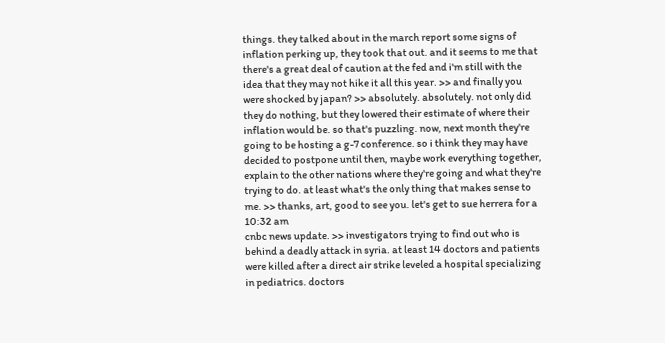things. they talked about in the march report some signs of inflation perking up, they took that out. and it seems to me that there's a great deal of caution at the fed and i'm still with the idea that they may not hike it all this year. >> and finally you were shocked by japan? >> absolutely. absolutely. not only did they do nothing, but they lowered their estimate of where their inflation would be. so that's puzzling. now, next month they're going to be hosting a g-7 conference. so i think they may have decided to postpone until then, maybe work everything together, explain to the other nations where they're going and what they're trying to do. at least what's the only thing that makes sense to me. >> thanks, art, good to see you. let's get to sue herrera for a
10:32 am
cnbc news update. >> investigators trying to find out who is behind a deadly attack in syria. at least 14 doctors and patients were killed after a direct air strike leveled a hospital specializing in pediatrics. doctors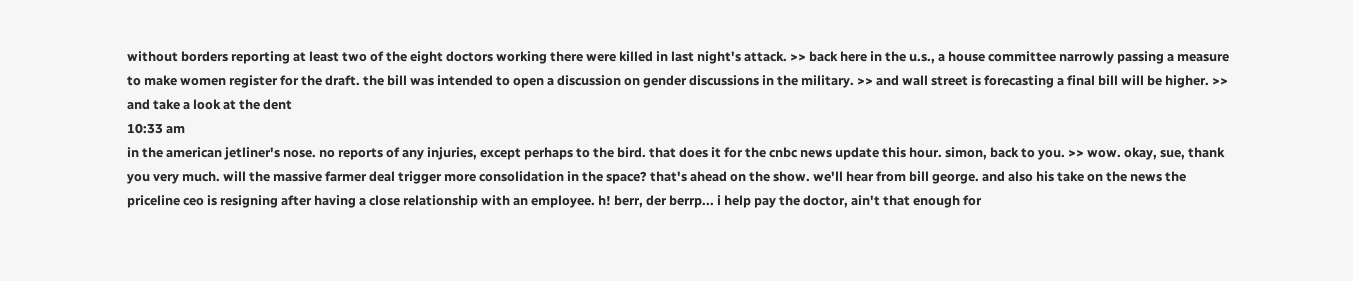without borders reporting at least two of the eight doctors working there were killed in last night's attack. >> back here in the u.s., a house committee narrowly passing a measure to make women register for the draft. the bill was intended to open a discussion on gender discussions in the military. >> and wall street is forecasting a final bill will be higher. >> and take a look at the dent
10:33 am
in the american jetliner's nose. no reports of any injuries, except perhaps to the bird. that does it for the cnbc news update this hour. simon, back to you. >> wow. okay, sue, thank you very much. will the massive farmer deal trigger more consolidation in the space? that's ahead on the show. we'll hear from bill george. and also his take on the news the priceline ceo is resigning after having a close relationship with an employee. h! berr, der berrp... i help pay the doctor, ain't that enough for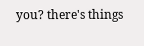you? there's things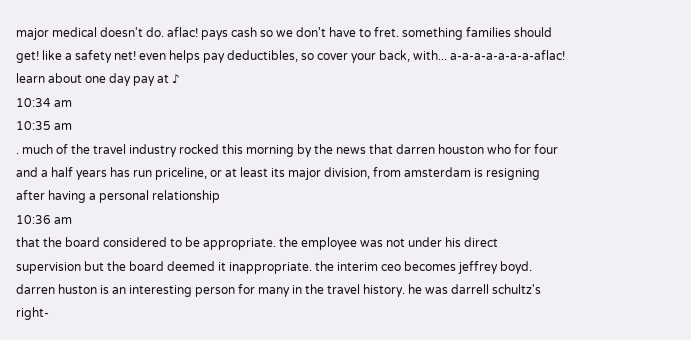major medical doesn't do. aflac! pays cash so we don't have to fret. something families should get! like a safety net! even helps pay deductibles, so cover your back, with... a-a-a-a-a-a-a-aflac! learn about one day pay at ♪
10:34 am
10:35 am
. much of the travel industry rocked this morning by the news that darren houston who for four and a half years has run priceline, or at least its major division, from amsterdam is resigning after having a personal relationship
10:36 am
that the board considered to be appropriate. the employee was not under his direct supervision but the board deemed it inappropriate. the interim ceo becomes jeffrey boyd. darren huston is an interesting person for many in the travel history. he was darrell schultz's right-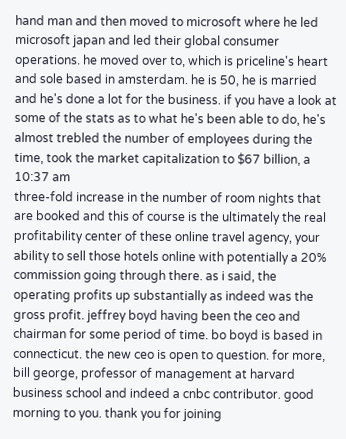hand man and then moved to microsoft where he led microsoft japan and led their global consumer operations. he moved over to, which is priceline's heart and sole based in amsterdam. he is 50, he is married and he's done a lot for the business. if you have a look at some of the stats as to what he's been able to do, he's almost trebled the number of employees during the time, took the market capitalization to $67 billion, a
10:37 am
three-fold increase in the number of room nights that are booked and this of course is the ultimately the real profitability center of these online travel agency, your ability to sell those hotels online with potentially a 20% commission going through there. as i said, the operating profits up substantially as indeed was the gross profit. jeffrey boyd having been the ceo and chairman for some period of time. bo boyd is based in connecticut. the new ceo is open to question. for more, bill george, professor of management at harvard business school and indeed a cnbc contributor. good morning to you. thank you for joining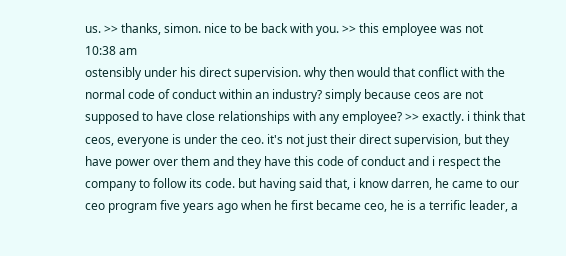us. >> thanks, simon. nice to be back with you. >> this employee was not
10:38 am
ostensibly under his direct supervision. why then would that conflict with the normal code of conduct within an industry? simply because ceos are not supposed to have close relationships with any employee? >> exactly. i think that ceos, everyone is under the ceo. it's not just their direct supervision, but they have power over them and they have this code of conduct and i respect the company to follow its code. but having said that, i know darren, he came to our ceo program five years ago when he first became ceo, he is a terrific leader, a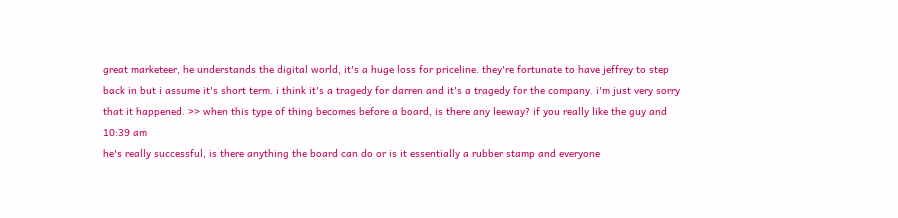great marketeer, he understands the digital world, it's a huge loss for priceline. they're fortunate to have jeffrey to step back in but i assume it's short term. i think it's a tragedy for darren and it's a tragedy for the company. i'm just very sorry that it happened. >> when this type of thing becomes before a board, is there any leeway? if you really like the guy and
10:39 am
he's really successful, is there anything the board can do or is it essentially a rubber stamp and everyone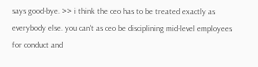says good-bye. >> i think the ceo has to be treated exactly as everybody else. you can't as ceo be disciplining mid-level employees for conduct and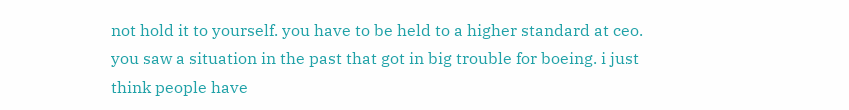not hold it to yourself. you have to be held to a higher standard at ceo. you saw a situation in the past that got in big trouble for boeing. i just think people have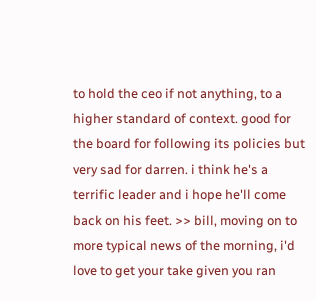to hold the ceo if not anything, to a higher standard of context. good for the board for following its policies but very sad for darren. i think he's a terrific leader and i hope he'll come back on his feet. >> bill, moving on to more typical news of the morning, i'd love to get your take given you ran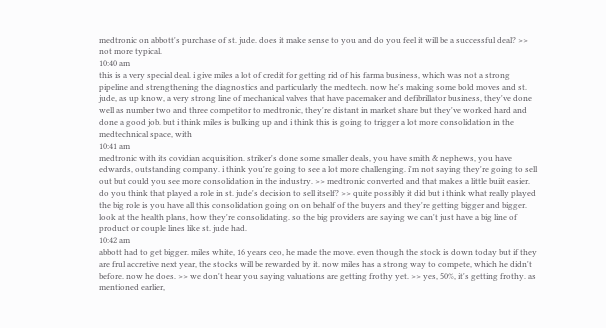medtronic on abbott's purchase of st. jude. does it make sense to you and do you feel it will be a successful deal? >> not more typical.
10:40 am
this is a very special deal. i give miles a lot of credit for getting rid of his farma business, which was not a strong pipeline and strengthening the diagnostics and particularly the medtech. now he's making some bold moves and st. jude, as up know, a very strong line of mechanical valves that have pacemaker and defibrillator business, they've done well as number two and three competitor to medtronic, they're distant in market share but they've worked hard and done a good job. but i think miles is bulking up and i think this is going to trigger a lot more consolidation in the medtechnical space, with
10:41 am
medtronic with its covidian acquisition. striker's done some smaller deals, you have smith & nephews, you have edwards, outstanding company. i think you're going to see a lot more challenging. i'm not saying they're going to sell out but could you see more consolidation in the industry. >> medtronic converted and that makes a little buiit easier. do you think that played a role in st. jude's decision to sell itself? >> quite possibly it did but i think what really played the big role is you have all this consolidation going on on behalf of the buyers and they're getting bigger and bigger. look at the health plans, how they're consolidating. so the big providers are saying we can't just have a big line of product or couple lines like st. jude had.
10:42 am
abbott had to get bigger. miles white, 16 years ceo, he made the move. even though the stock is down today but if they are frul accretive next year, the stocks will be rewarded by it. now miles has a strong way to compete, which he didn't before. now he does. >> we don't hear you saying valuations are getting frothy yet. >> yes, 50%, it's getting frothy. as mentioned earlier,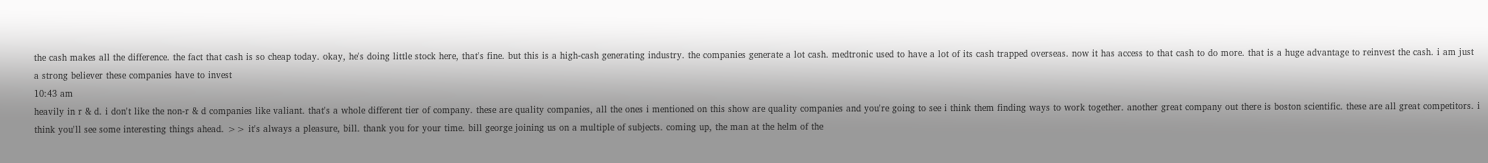the cash makes all the difference. the fact that cash is so cheap today. okay, he's doing little stock here, that's fine. but this is a high-cash generating industry. the companies generate a lot cash. medtronic used to have a lot of its cash trapped overseas. now it has access to that cash to do more. that is a huge advantage to reinvest the cash. i am just a strong believer these companies have to invest
10:43 am
heavily in r & d. i don't like the non-r & d companies like valiant. that's a whole different tier of company. these are quality companies, all the ones i mentioned on this show are quality companies and you're going to see i think them finding ways to work together. another great company out there is boston scientific. these are all great competitors. i think you'll see some interesting things ahead. >> it's always a pleasure, bill. thank you for your time. bill george joining us on a multiple of subjects. coming up, the man at the helm of the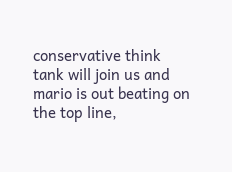conservative think tank will join us and mario is out beating on the top line,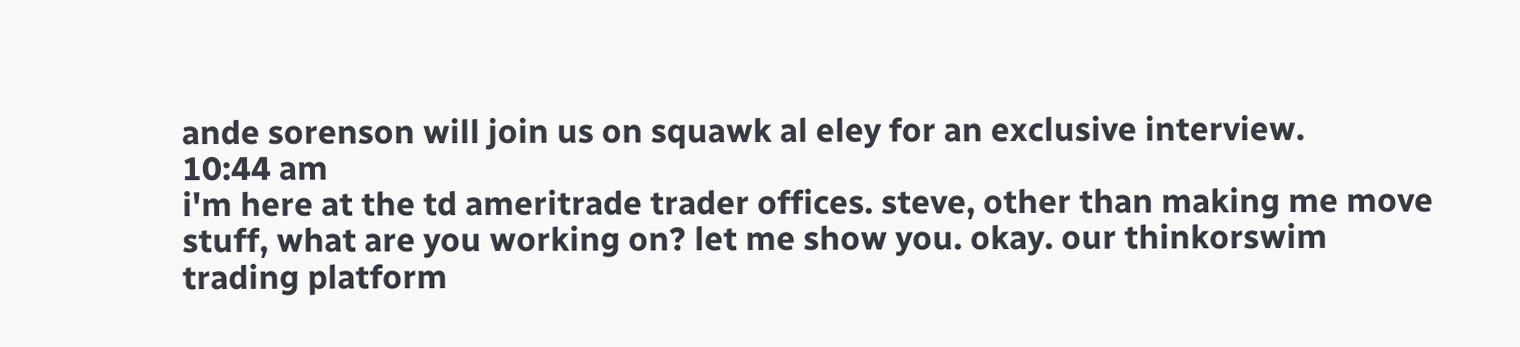ande sorenson will join us on squawk al eley for an exclusive interview.
10:44 am
i'm here at the td ameritrade trader offices. steve, other than making me move stuff, what are you working on? let me show you. okay. our thinkorswim trading platform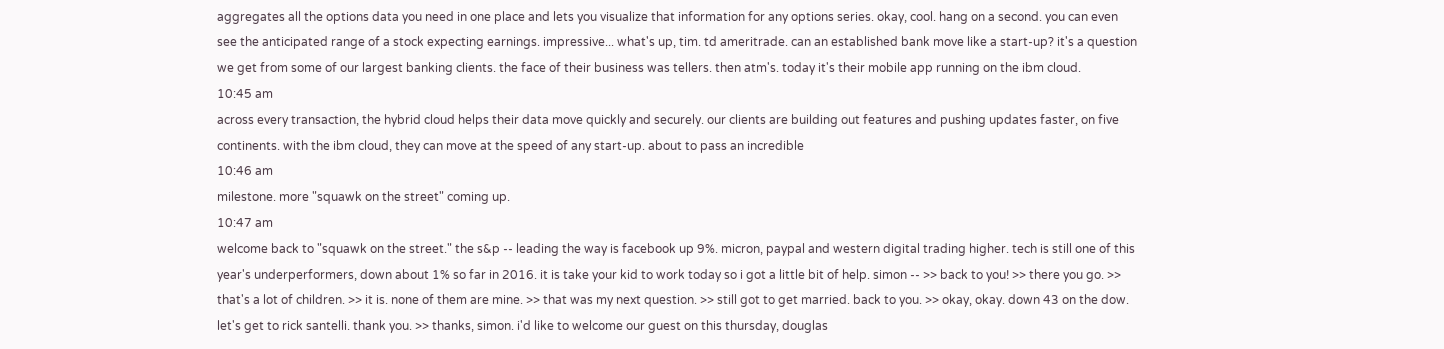aggregates all the options data you need in one place and lets you visualize that information for any options series. okay, cool. hang on a second. you can even see the anticipated range of a stock expecting earnings. impressive... what's up, tim. td ameritrade. can an established bank move like a start-up? it's a question we get from some of our largest banking clients. the face of their business was tellers. then atm's. today it's their mobile app running on the ibm cloud.
10:45 am
across every transaction, the hybrid cloud helps their data move quickly and securely. our clients are building out features and pushing updates faster, on five continents. with the ibm cloud, they can move at the speed of any start-up. about to pass an incredible
10:46 am
milestone. more "squawk on the street" coming up.
10:47 am
welcome back to "squawk on the street." the s&p -- leading the way is facebook up 9%. micron, paypal and western digital trading higher. tech is still one of this year's underperformers, down about 1% so far in 2016. it is take your kid to work today so i got a little bit of help. simon -- >> back to you! >> there you go. >> that's a lot of children. >> it is. none of them are mine. >> that was my next question. >> still got to get married. back to you. >> okay, okay. down 43 on the dow. let's get to rick santelli. thank you. >> thanks, simon. i'd like to welcome our guest on this thursday, douglas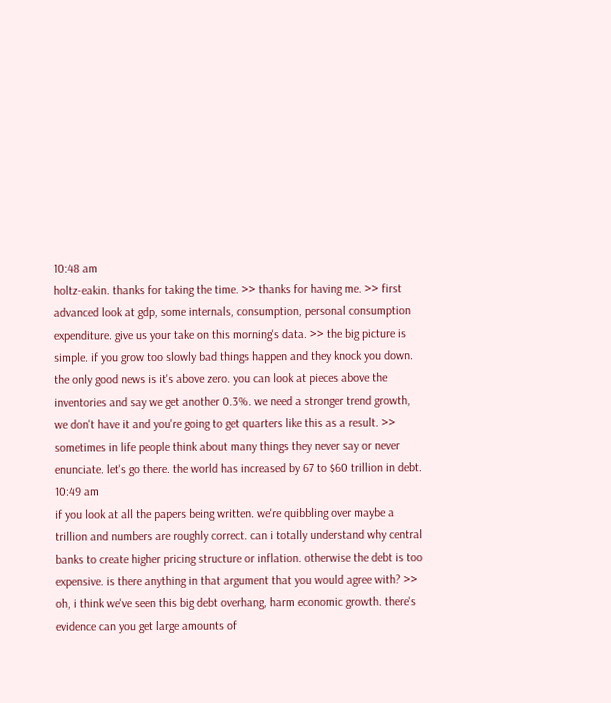10:48 am
holtz-eakin. thanks for taking the time. >> thanks for having me. >> first advanced look at gdp, some internals, consumption, personal consumption expenditure. give us your take on this morning's data. >> the big picture is simple. if you grow too slowly bad things happen and they knock you down. the only good news is it's above zero. you can look at pieces above the inventories and say we get another 0.3%. we need a stronger trend growth, we don't have it and you're going to get quarters like this as a result. >> sometimes in life people think about many things they never say or never enunciate. let's go there. the world has increased by 67 to $60 trillion in debt.
10:49 am
if you look at all the papers being written. we're quibbling over maybe a trillion and numbers are roughly correct. can i totally understand why central banks to create higher pricing structure or inflation. otherwise the debt is too expensive. is there anything in that argument that you would agree with? >> oh, i think we've seen this big debt overhang, harm economic growth. there's evidence can you get large amounts of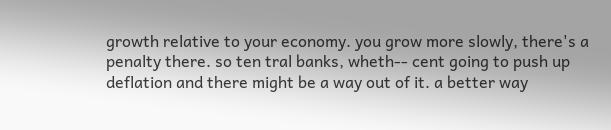growth relative to your economy. you grow more slowly, there's a penalty there. so ten tral banks, wheth-- cent going to push up deflation and there might be a way out of it. a better way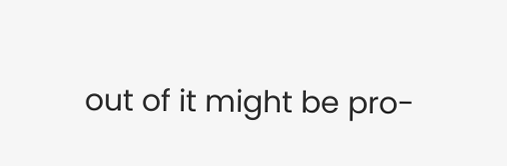out of it might be pro-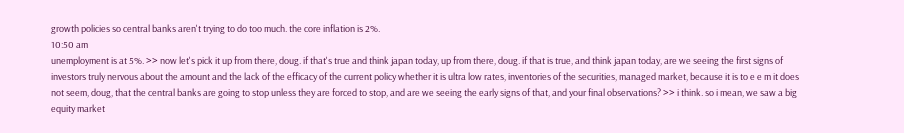growth policies so central banks aren't trying to do too much. the core inflation is 2%.
10:50 am
unemployment is at 5%. >> now let's pick it up from there, doug. if that's true and think japan today, up from there, doug. if that is true, and think japan today, are we seeing the first signs of investors truly nervous about the amount and the lack of the efficacy of the current policy whether it is ultra low rates, inventories of the securities, managed market, because it is to e e m it does not seem, doug, that the central banks are going to stop unless they are forced to stop, and are we seeing the early signs of that, and your final observations? >> i think. so i mean, we saw a big equity market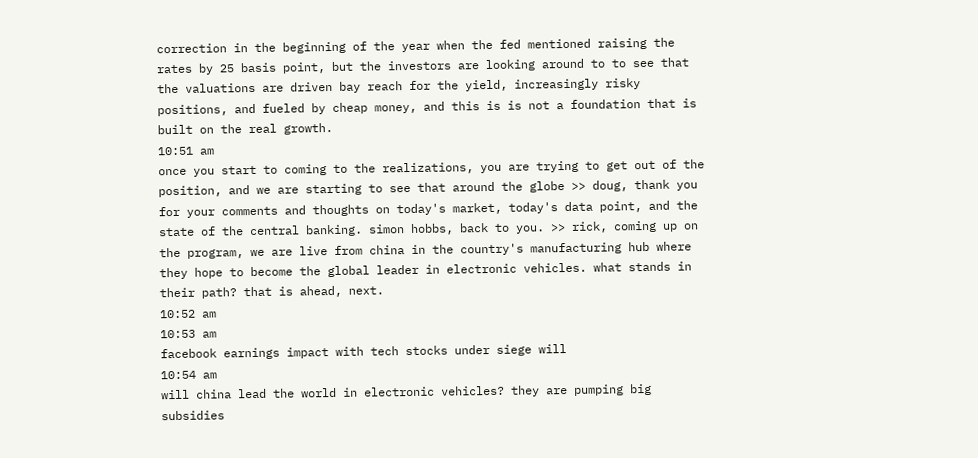correction in the beginning of the year when the fed mentioned raising the rates by 25 basis point, but the investors are looking around to to see that the valuations are driven bay reach for the yield, increasingly risky positions, and fueled by cheap money, and this is is not a foundation that is built on the real growth.
10:51 am
once you start to coming to the realizations, you are trying to get out of the position, and we are starting to see that around the globe >> doug, thank you for your comments and thoughts on today's market, today's data point, and the state of the central banking. simon hobbs, back to you. >> rick, coming up on the program, we are live from china in the country's manufacturing hub where they hope to become the global leader in electronic vehicles. what stands in their path? that is ahead, next.
10:52 am
10:53 am
facebook earnings impact with tech stocks under siege will
10:54 am
will china lead the world in electronic vehicles? they are pumping big subsidies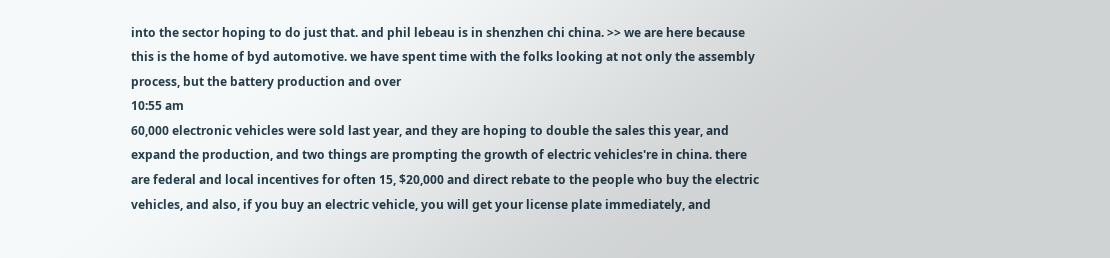into the sector hoping to do just that. and phil lebeau is in shenzhen chi china. >> we are here because this is the home of byd automotive. we have spent time with the folks looking at not only the assembly process, but the battery production and over
10:55 am
60,000 electronic vehicles were sold last year, and they are hoping to double the sales this year, and expand the production, and two things are prompting the growth of electric vehicles're in china. there are federal and local incentives for often 15, $20,000 and direct rebate to the people who buy the electric vehicles, and also, if you buy an electric vehicle, you will get your license plate immediately, and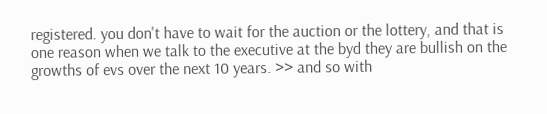registered. you don't have to wait for the auction or the lottery, and that is one reason when we talk to the executive at the byd they are bullish on the growths of evs over the next 10 years. >> and so with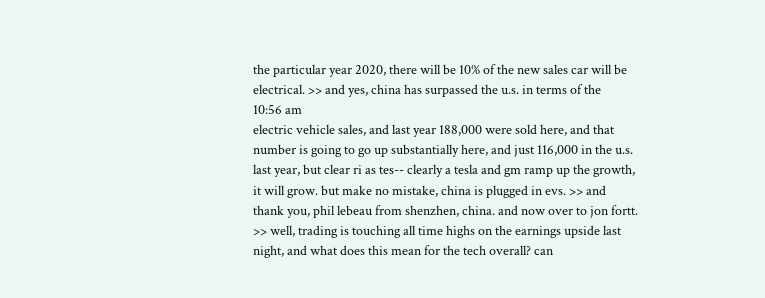the particular year 2020, there will be 10% of the new sales car will be electrical. >> and yes, china has surpassed the u.s. in terms of the
10:56 am
electric vehicle sales, and last year 188,000 were sold here, and that number is going to go up substantially here, and just 116,000 in the u.s. last year, but clear ri as tes-- clearly a tesla and gm ramp up the growth, it will grow. but make no mistake, china is plugged in evs. >> and thank you, phil lebeau from shenzhen, china. and now over to jon fortt. >> well, trading is touching all time highs on the earnings upside last night, and what does this mean for the tech overall? can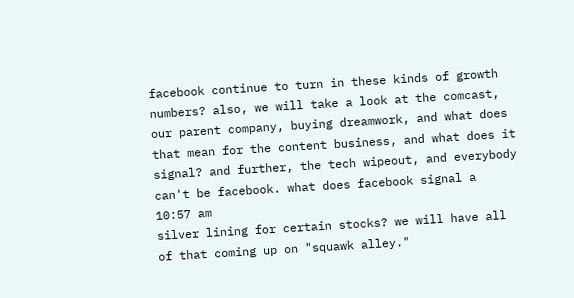facebook continue to turn in these kinds of growth numbers? also, we will take a look at the comcast, our parent company, buying dreamwork, and what does that mean for the content business, and what does it signal? and further, the tech wipeout, and everybody can't be facebook. what does facebook signal a
10:57 am
silver lining for certain stocks? we will have all of that coming up on "squawk alley."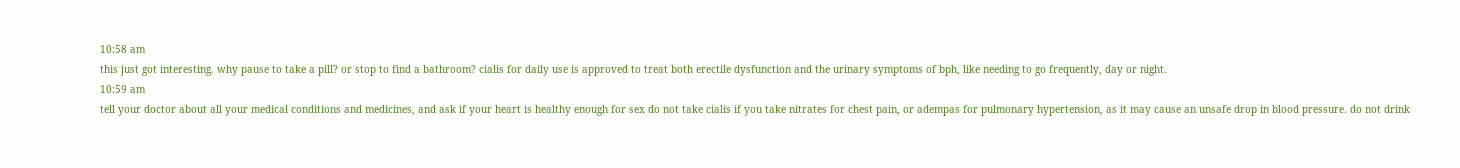10:58 am
this just got interesting. why pause to take a pill? or stop to find a bathroom? cialis for daily use is approved to treat both erectile dysfunction and the urinary symptoms of bph, like needing to go frequently, day or night.
10:59 am
tell your doctor about all your medical conditions and medicines, and ask if your heart is healthy enough for sex do not take cialis if you take nitrates for chest pain, or adempas for pulmonary hypertension, as it may cause an unsafe drop in blood pressure. do not drink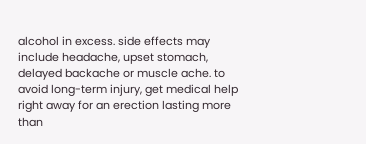alcohol in excess. side effects may include headache, upset stomach, delayed backache or muscle ache. to avoid long-term injury, get medical help right away for an erection lasting more than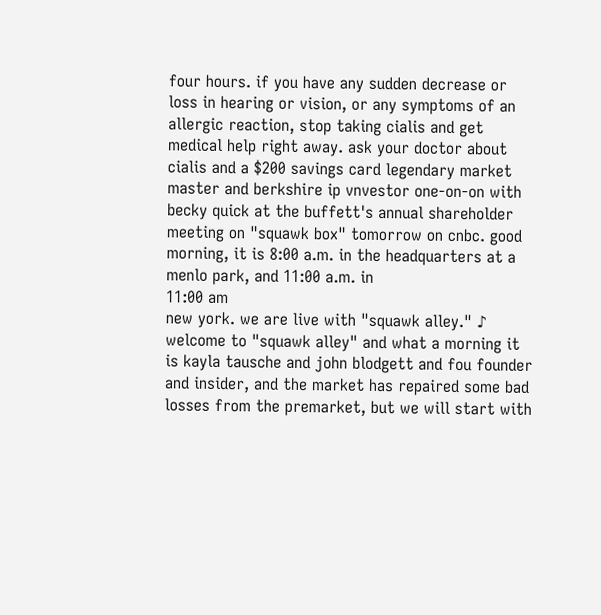four hours. if you have any sudden decrease or loss in hearing or vision, or any symptoms of an allergic reaction, stop taking cialis and get medical help right away. ask your doctor about cialis and a $200 savings card legendary market master and berkshire ip vnvestor one-on-on with becky quick at the buffett's annual shareholder meeting on "squawk box" tomorrow on cnbc. good morning, it is 8:00 a.m. in the headquarters at a menlo park, and 11:00 a.m. in
11:00 am
new york. we are live with "squawk alley." ♪ welcome to "squawk alley" and what a morning it is kayla tausche and john blodgett and fou founder and insider, and the market has repaired some bad losses from the premarket, but we will start with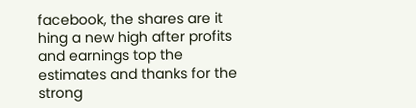facebook, the shares are it hing a new high after profits and earnings top the estimates and thanks for the strong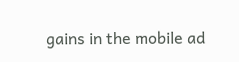gains in the mobile ad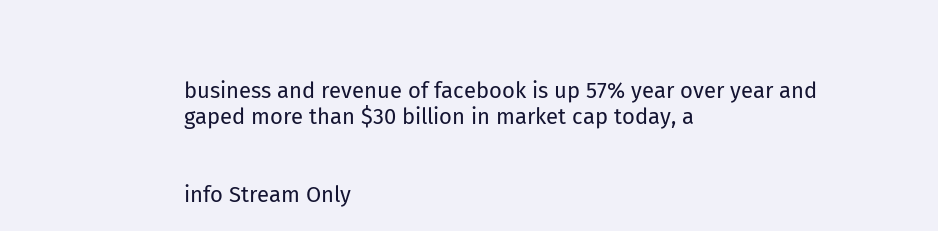business and revenue of facebook is up 57% year over year and gaped more than $30 billion in market cap today, a


info Stream Only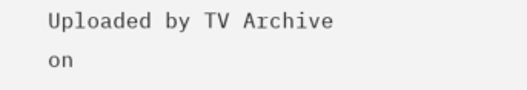Uploaded by TV Archive on